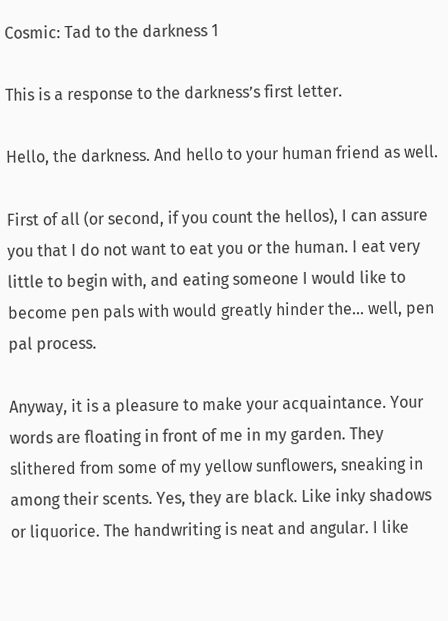Cosmic: Tad to the darkness 1

This is a response to the darkness’s first letter.

Hello, the darkness. And hello to your human friend as well.

First of all (or second, if you count the hellos), I can assure you that I do not want to eat you or the human. I eat very little to begin with, and eating someone I would like to become pen pals with would greatly hinder the… well, pen pal process.

Anyway, it is a pleasure to make your acquaintance. Your words are floating in front of me in my garden. They slithered from some of my yellow sunflowers, sneaking in among their scents. Yes, they are black. Like inky shadows or liquorice. The handwriting is neat and angular. I like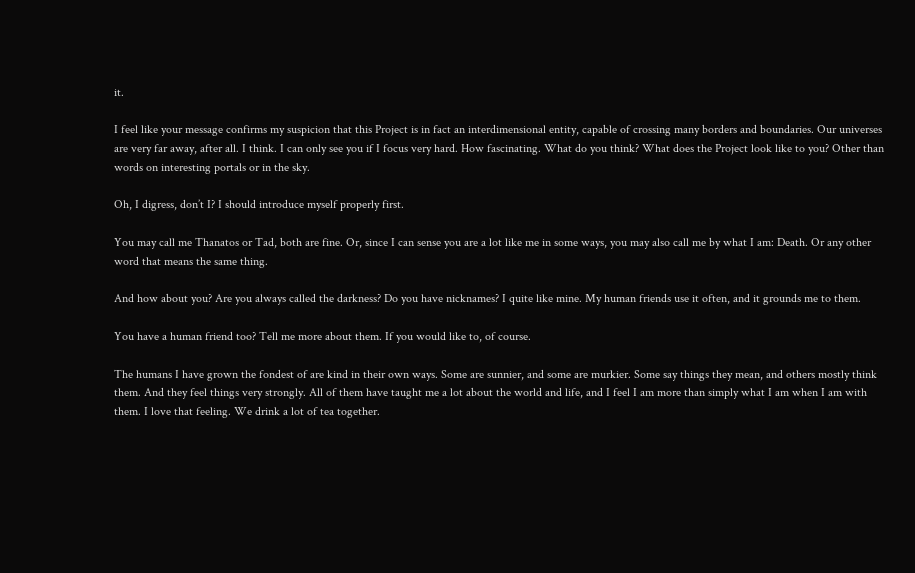it.

I feel like your message confirms my suspicion that this Project is in fact an interdimensional entity, capable of crossing many borders and boundaries. Our universes are very far away, after all. I think. I can only see you if I focus very hard. How fascinating. What do you think? What does the Project look like to you? Other than words on interesting portals or in the sky.

Oh, I digress, don’t I? I should introduce myself properly first.

You may call me Thanatos or Tad, both are fine. Or, since I can sense you are a lot like me in some ways, you may also call me by what I am: Death. Or any other word that means the same thing.

And how about you? Are you always called the darkness? Do you have nicknames? I quite like mine. My human friends use it often, and it grounds me to them.

You have a human friend too? Tell me more about them. If you would like to, of course.

The humans I have grown the fondest of are kind in their own ways. Some are sunnier, and some are murkier. Some say things they mean, and others mostly think them. And they feel things very strongly. All of them have taught me a lot about the world and life, and I feel I am more than simply what I am when I am with them. I love that feeling. We drink a lot of tea together.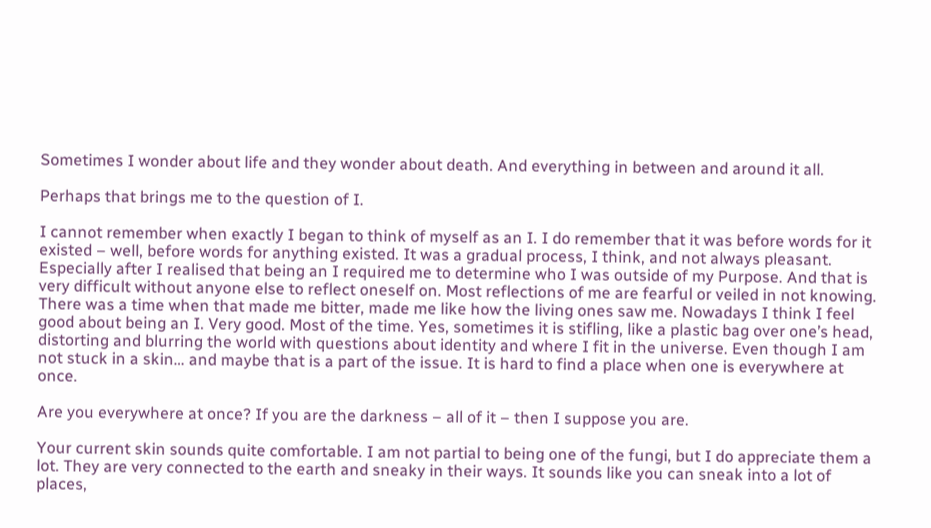Sometimes I wonder about life and they wonder about death. And everything in between and around it all.

Perhaps that brings me to the question of I.

I cannot remember when exactly I began to think of myself as an I. I do remember that it was before words for it existed – well, before words for anything existed. It was a gradual process, I think, and not always pleasant. Especially after I realised that being an I required me to determine who I was outside of my Purpose. And that is very difficult without anyone else to reflect oneself on. Most reflections of me are fearful or veiled in not knowing. There was a time when that made me bitter, made me like how the living ones saw me. Nowadays I think I feel good about being an I. Very good. Most of the time. Yes, sometimes it is stifling, like a plastic bag over one’s head, distorting and blurring the world with questions about identity and where I fit in the universe. Even though I am not stuck in a skin… and maybe that is a part of the issue. It is hard to find a place when one is everywhere at once.

Are you everywhere at once? If you are the darkness – all of it – then I suppose you are.

Your current skin sounds quite comfortable. I am not partial to being one of the fungi, but I do appreciate them a lot. They are very connected to the earth and sneaky in their ways. It sounds like you can sneak into a lot of places,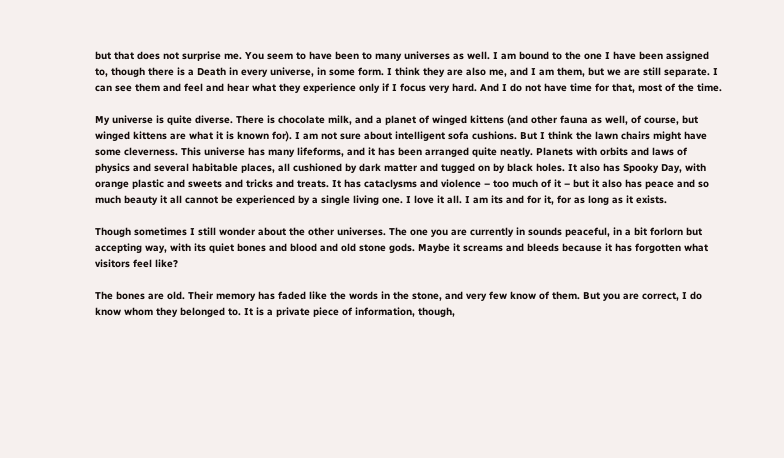but that does not surprise me. You seem to have been to many universes as well. I am bound to the one I have been assigned to, though there is a Death in every universe, in some form. I think they are also me, and I am them, but we are still separate. I can see them and feel and hear what they experience only if I focus very hard. And I do not have time for that, most of the time.

My universe is quite diverse. There is chocolate milk, and a planet of winged kittens (and other fauna as well, of course, but winged kittens are what it is known for). I am not sure about intelligent sofa cushions. But I think the lawn chairs might have some cleverness. This universe has many lifeforms, and it has been arranged quite neatly. Planets with orbits and laws of physics and several habitable places, all cushioned by dark matter and tugged on by black holes. It also has Spooky Day, with orange plastic and sweets and tricks and treats. It has cataclysms and violence – too much of it – but it also has peace and so much beauty it all cannot be experienced by a single living one. I love it all. I am its and for it, for as long as it exists.

Though sometimes I still wonder about the other universes. The one you are currently in sounds peaceful, in a bit forlorn but accepting way, with its quiet bones and blood and old stone gods. Maybe it screams and bleeds because it has forgotten what visitors feel like?

The bones are old. Their memory has faded like the words in the stone, and very few know of them. But you are correct, I do know whom they belonged to. It is a private piece of information, though,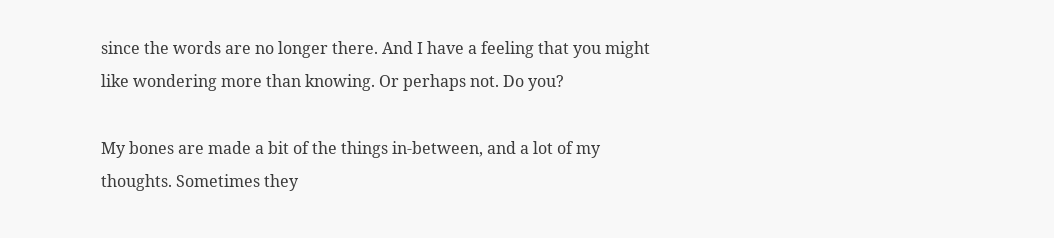since the words are no longer there. And I have a feeling that you might like wondering more than knowing. Or perhaps not. Do you?

My bones are made a bit of the things in-between, and a lot of my thoughts. Sometimes they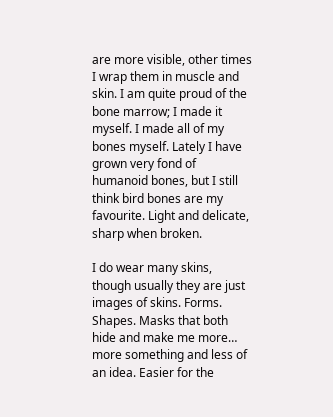are more visible, other times I wrap them in muscle and skin. I am quite proud of the bone marrow; I made it myself. I made all of my bones myself. Lately I have grown very fond of humanoid bones, but I still think bird bones are my favourite. Light and delicate, sharp when broken.

I do wear many skins, though usually they are just images of skins. Forms. Shapes. Masks that both hide and make me more… more something and less of an idea. Easier for the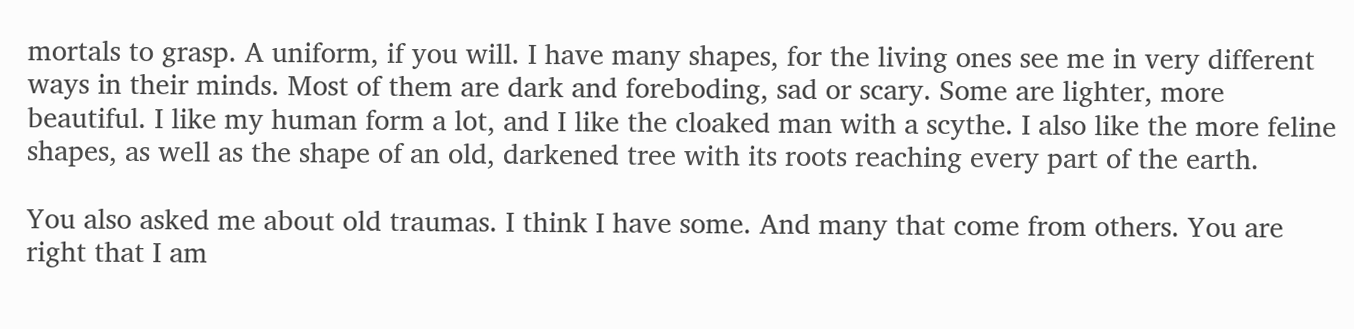mortals to grasp. A uniform, if you will. I have many shapes, for the living ones see me in very different ways in their minds. Most of them are dark and foreboding, sad or scary. Some are lighter, more beautiful. I like my human form a lot, and I like the cloaked man with a scythe. I also like the more feline shapes, as well as the shape of an old, darkened tree with its roots reaching every part of the earth.

You also asked me about old traumas. I think I have some. And many that come from others. You are right that I am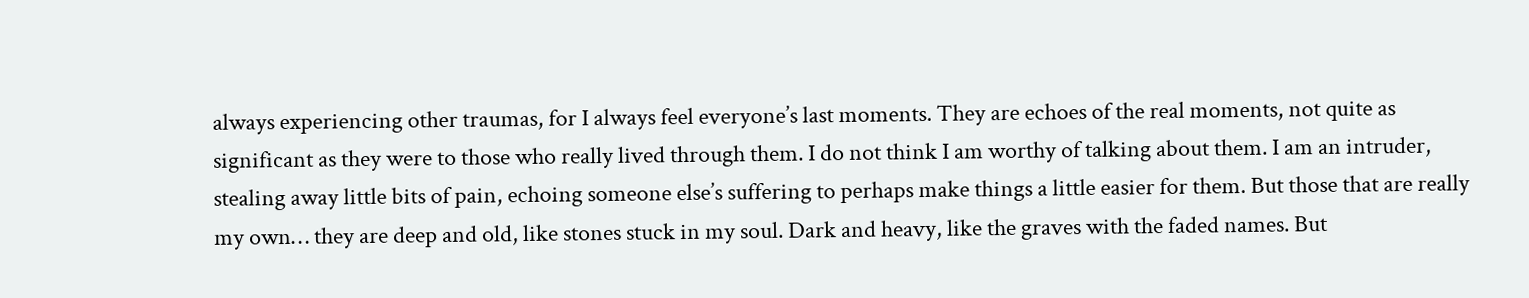always experiencing other traumas, for I always feel everyone’s last moments. They are echoes of the real moments, not quite as significant as they were to those who really lived through them. I do not think I am worthy of talking about them. I am an intruder, stealing away little bits of pain, echoing someone else’s suffering to perhaps make things a little easier for them. But those that are really my own… they are deep and old, like stones stuck in my soul. Dark and heavy, like the graves with the faded names. But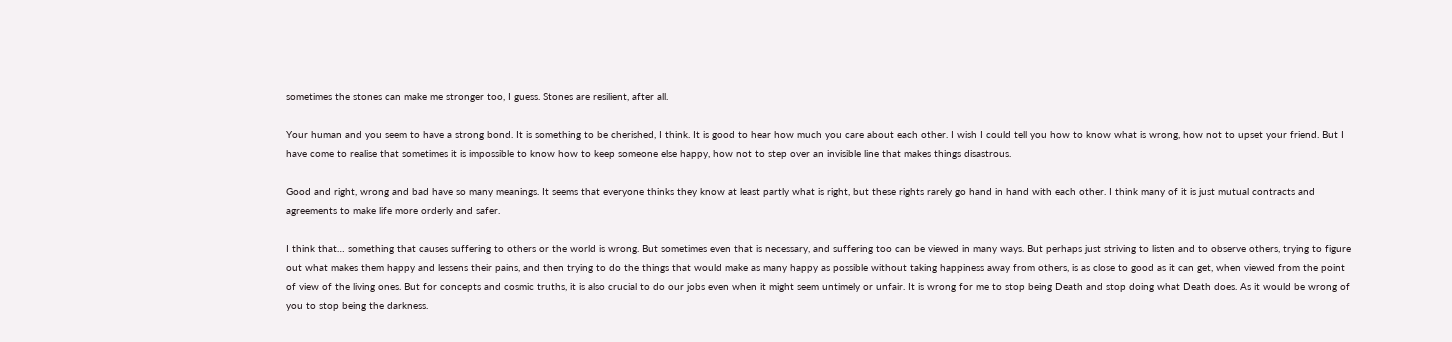sometimes the stones can make me stronger too, I guess. Stones are resilient, after all.

Your human and you seem to have a strong bond. It is something to be cherished, I think. It is good to hear how much you care about each other. I wish I could tell you how to know what is wrong, how not to upset your friend. But I have come to realise that sometimes it is impossible to know how to keep someone else happy, how not to step over an invisible line that makes things disastrous.

Good and right, wrong and bad have so many meanings. It seems that everyone thinks they know at least partly what is right, but these rights rarely go hand in hand with each other. I think many of it is just mutual contracts and agreements to make life more orderly and safer.

I think that… something that causes suffering to others or the world is wrong. But sometimes even that is necessary, and suffering too can be viewed in many ways. But perhaps just striving to listen and to observe others, trying to figure out what makes them happy and lessens their pains, and then trying to do the things that would make as many happy as possible without taking happiness away from others, is as close to good as it can get, when viewed from the point of view of the living ones. But for concepts and cosmic truths, it is also crucial to do our jobs even when it might seem untimely or unfair. It is wrong for me to stop being Death and stop doing what Death does. As it would be wrong of you to stop being the darkness.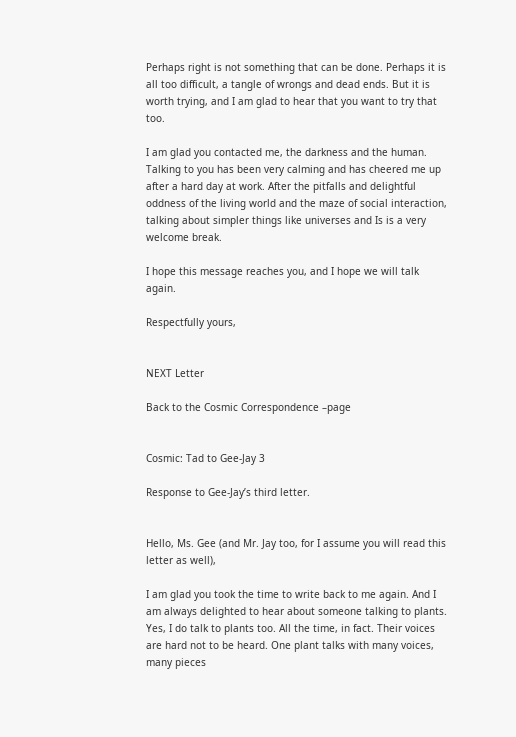Perhaps right is not something that can be done. Perhaps it is all too difficult, a tangle of wrongs and dead ends. But it is worth trying, and I am glad to hear that you want to try that too.

I am glad you contacted me, the darkness and the human. Talking to you has been very calming and has cheered me up after a hard day at work. After the pitfalls and delightful oddness of the living world and the maze of social interaction, talking about simpler things like universes and Is is a very welcome break.

I hope this message reaches you, and I hope we will talk again.

Respectfully yours,


NEXT Letter

Back to the Cosmic Correspondence –page


Cosmic: Tad to Gee-Jay 3

Response to Gee-Jay’s third letter.


Hello, Ms. Gee (and Mr. Jay too, for I assume you will read this letter as well),

I am glad you took the time to write back to me again. And I am always delighted to hear about someone talking to plants. Yes, I do talk to plants too. All the time, in fact. Their voices are hard not to be heard. One plant talks with many voices, many pieces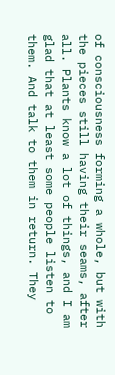of consciousness forming a whole, but with the pieces still having their seams, after all. Plants know a lot of things, and I am glad that at least some people listen to them. And talk to them in return. They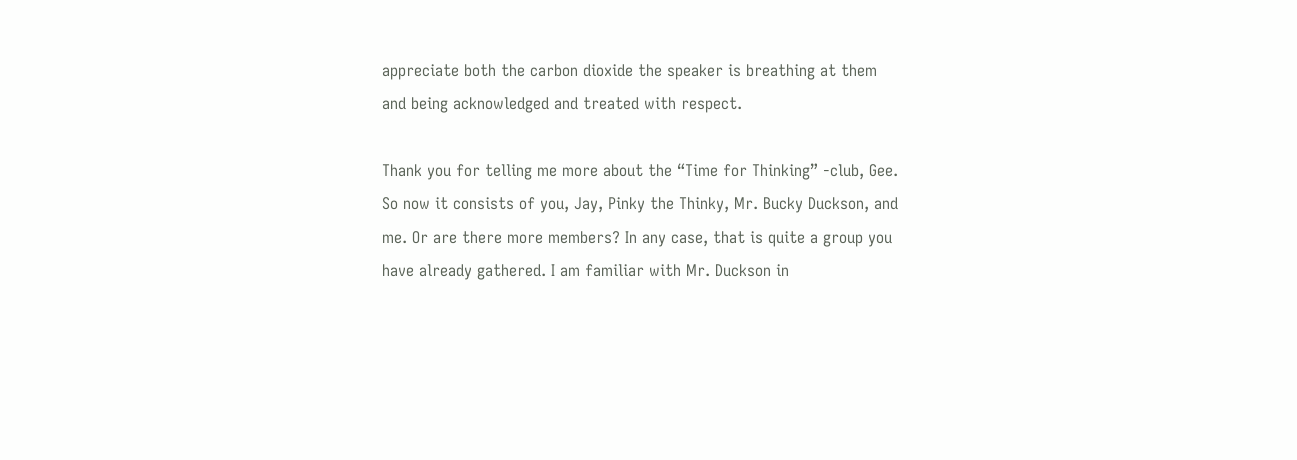appreciate both the carbon dioxide the speaker is breathing at them and being acknowledged and treated with respect.

Thank you for telling me more about the “Time for Thinking” -club, Gee. So now it consists of you, Jay, Pinky the Thinky, Mr. Bucky Duckson, and me. Or are there more members? In any case, that is quite a group you have already gathered. I am familiar with Mr. Duckson in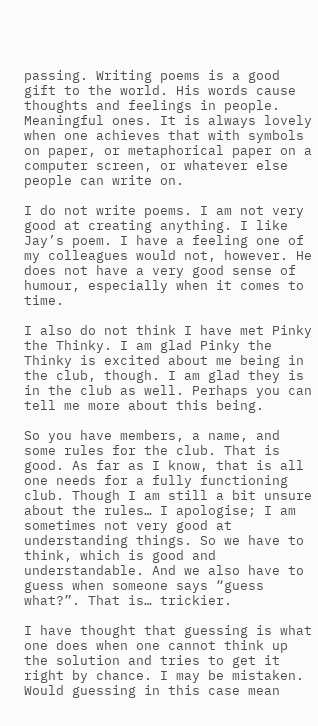passing. Writing poems is a good gift to the world. His words cause thoughts and feelings in people. Meaningful ones. It is always lovely when one achieves that with symbols on paper, or metaphorical paper on a computer screen, or whatever else people can write on.

I do not write poems. I am not very good at creating anything. I like Jay’s poem. I have a feeling one of my colleagues would not, however. He does not have a very good sense of humour, especially when it comes to time.

I also do not think I have met Pinky the Thinky. I am glad Pinky the Thinky is excited about me being in the club, though. I am glad they is in the club as well. Perhaps you can tell me more about this being.

So you have members, a name, and some rules for the club. That is good. As far as I know, that is all one needs for a fully functioning club. Though I am still a bit unsure about the rules… I apologise; I am sometimes not very good at understanding things. So we have to think, which is good and understandable. And we also have to guess when someone says “guess what?”. That is… trickier.

I have thought that guessing is what one does when one cannot think up the solution and tries to get it right by chance. I may be mistaken. Would guessing in this case mean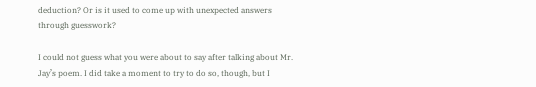deduction? Or is it used to come up with unexpected answers through guesswork?

I could not guess what you were about to say after talking about Mr. Jay’s poem. I did take a moment to try to do so, though, but I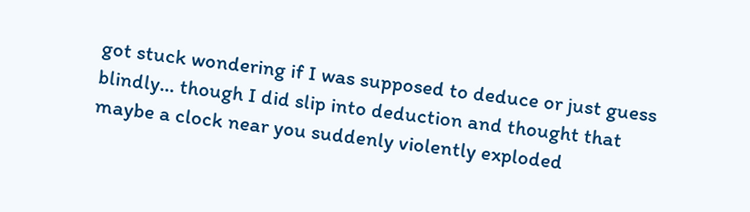got stuck wondering if I was supposed to deduce or just guess blindly… though I did slip into deduction and thought that maybe a clock near you suddenly violently exploded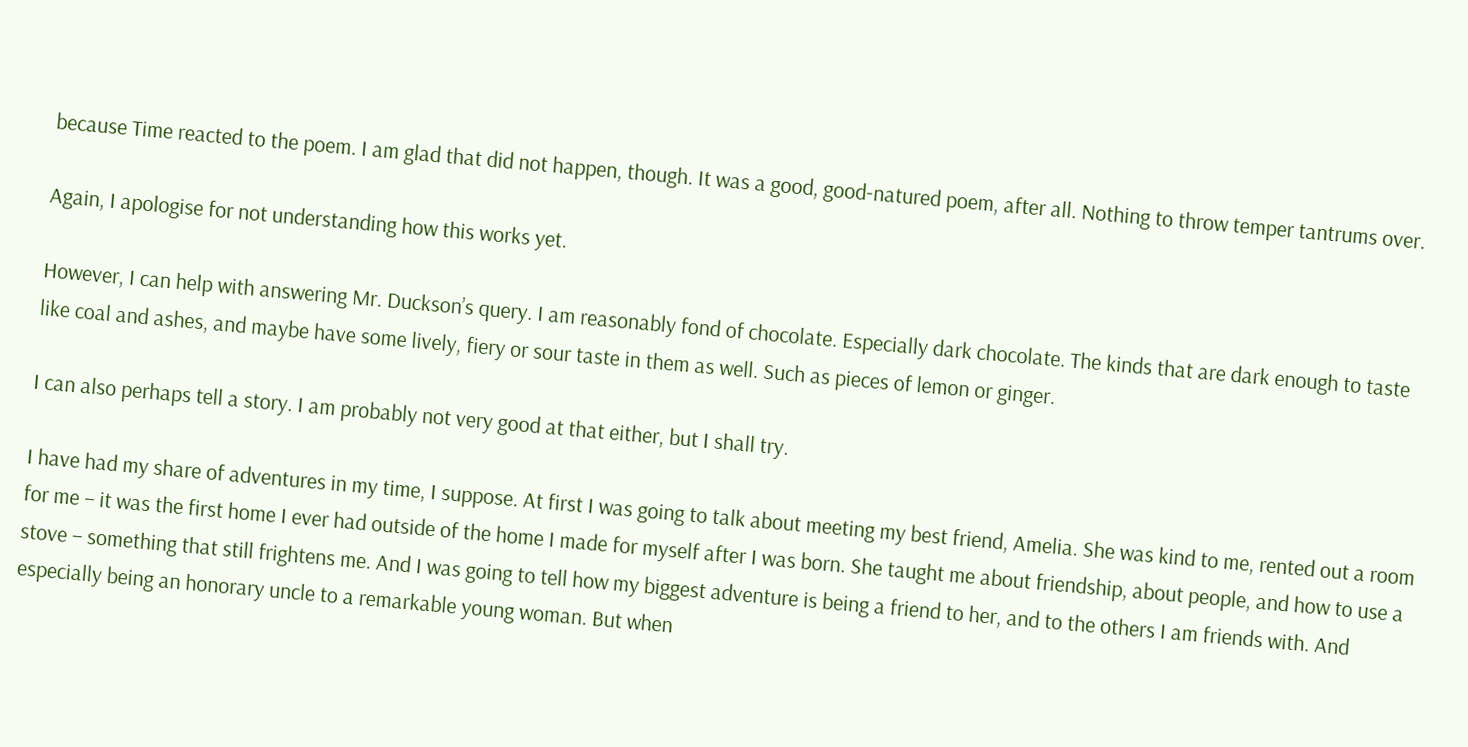because Time reacted to the poem. I am glad that did not happen, though. It was a good, good-natured poem, after all. Nothing to throw temper tantrums over.

Again, I apologise for not understanding how this works yet.

However, I can help with answering Mr. Duckson’s query. I am reasonably fond of chocolate. Especially dark chocolate. The kinds that are dark enough to taste like coal and ashes, and maybe have some lively, fiery or sour taste in them as well. Such as pieces of lemon or ginger.

I can also perhaps tell a story. I am probably not very good at that either, but I shall try.

I have had my share of adventures in my time, I suppose. At first I was going to talk about meeting my best friend, Amelia. She was kind to me, rented out a room for me – it was the first home I ever had outside of the home I made for myself after I was born. She taught me about friendship, about people, and how to use a stove – something that still frightens me. And I was going to tell how my biggest adventure is being a friend to her, and to the others I am friends with. And especially being an honorary uncle to a remarkable young woman. But when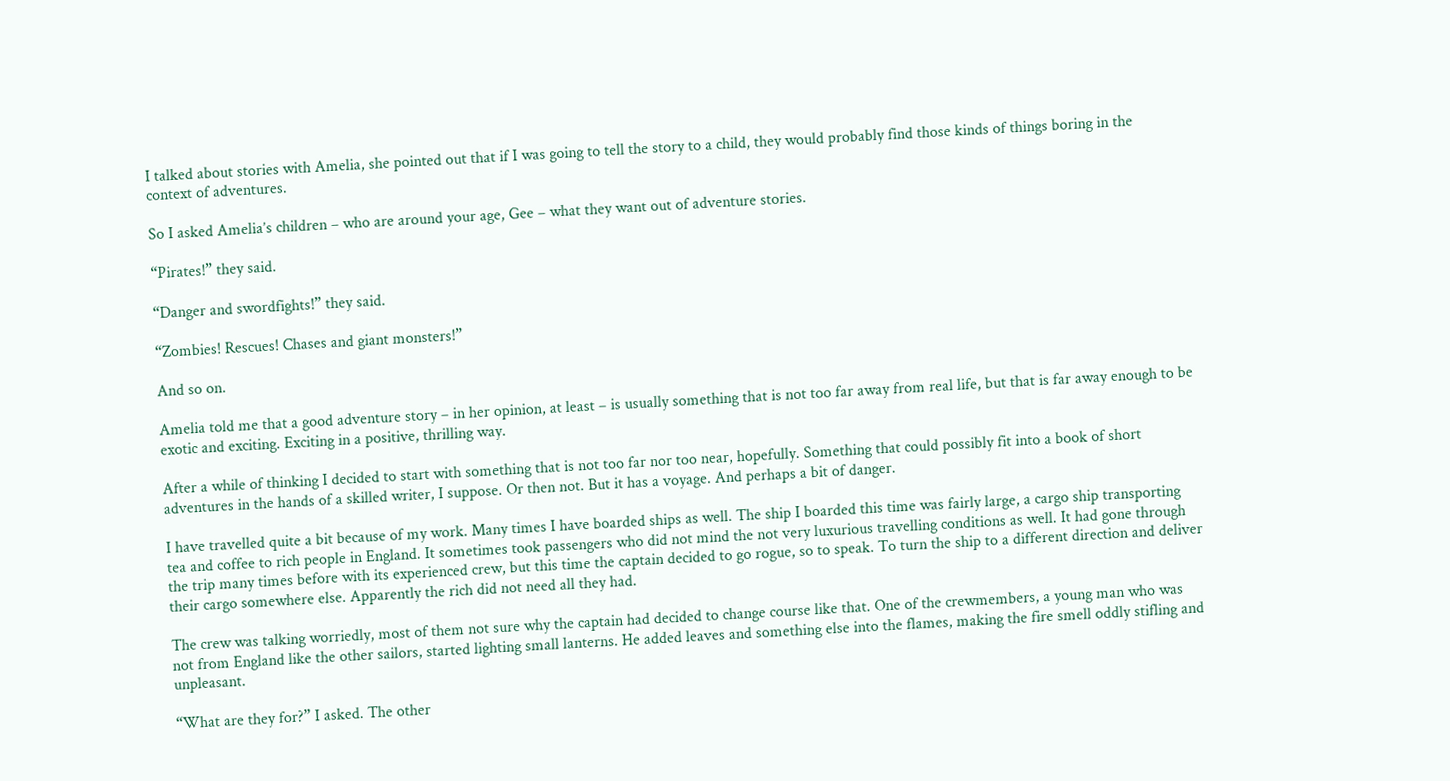I talked about stories with Amelia, she pointed out that if I was going to tell the story to a child, they would probably find those kinds of things boring in the context of adventures.

So I asked Amelia’s children – who are around your age, Gee – what they want out of adventure stories.

“Pirates!” they said.

“Danger and swordfights!” they said.

“Zombies! Rescues! Chases and giant monsters!”

And so on.

Amelia told me that a good adventure story – in her opinion, at least – is usually something that is not too far away from real life, but that is far away enough to be exotic and exciting. Exciting in a positive, thrilling way.

After a while of thinking I decided to start with something that is not too far nor too near, hopefully. Something that could possibly fit into a book of short adventures in the hands of a skilled writer, I suppose. Or then not. But it has a voyage. And perhaps a bit of danger.

I have travelled quite a bit because of my work. Many times I have boarded ships as well. The ship I boarded this time was fairly large, a cargo ship transporting tea and coffee to rich people in England. It sometimes took passengers who did not mind the not very luxurious travelling conditions as well. It had gone through the trip many times before with its experienced crew, but this time the captain decided to go rogue, so to speak. To turn the ship to a different direction and deliver their cargo somewhere else. Apparently the rich did not need all they had.

The crew was talking worriedly, most of them not sure why the captain had decided to change course like that. One of the crewmembers, a young man who was not from England like the other sailors, started lighting small lanterns. He added leaves and something else into the flames, making the fire smell oddly stifling and unpleasant.

“What are they for?” I asked. The other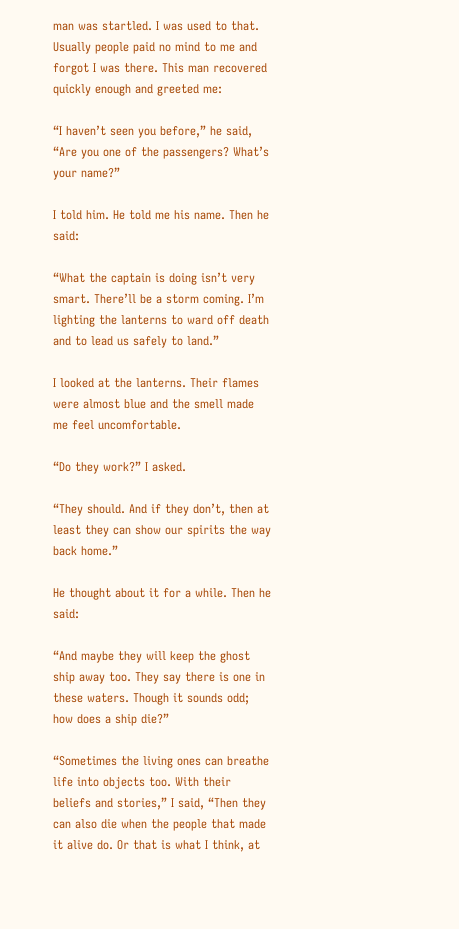man was startled. I was used to that. Usually people paid no mind to me and forgot I was there. This man recovered quickly enough and greeted me:

“I haven’t seen you before,” he said, “Are you one of the passengers? What’s your name?”

I told him. He told me his name. Then he said:

“What the captain is doing isn’t very smart. There’ll be a storm coming. I’m lighting the lanterns to ward off death and to lead us safely to land.”

I looked at the lanterns. Their flames were almost blue and the smell made me feel uncomfortable.

“Do they work?” I asked.

“They should. And if they don’t, then at least they can show our spirits the way back home.”

He thought about it for a while. Then he said:

“And maybe they will keep the ghost ship away too. They say there is one in these waters. Though it sounds odd; how does a ship die?”

“Sometimes the living ones can breathe life into objects too. With their beliefs and stories,” I said, “Then they can also die when the people that made it alive do. Or that is what I think, at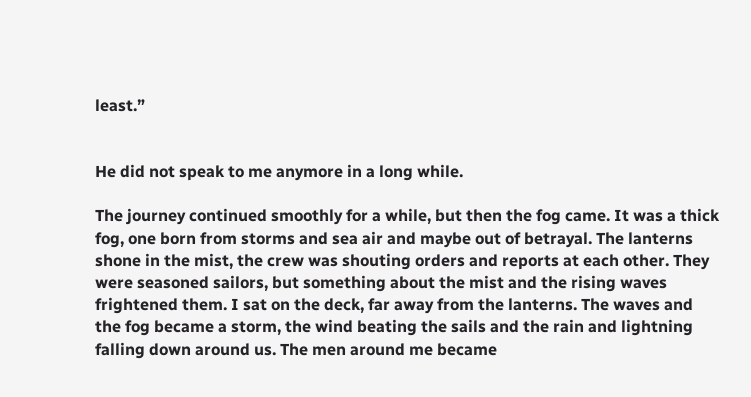least.”


He did not speak to me anymore in a long while.

The journey continued smoothly for a while, but then the fog came. It was a thick fog, one born from storms and sea air and maybe out of betrayal. The lanterns shone in the mist, the crew was shouting orders and reports at each other. They were seasoned sailors, but something about the mist and the rising waves frightened them. I sat on the deck, far away from the lanterns. The waves and the fog became a storm, the wind beating the sails and the rain and lightning falling down around us. The men around me became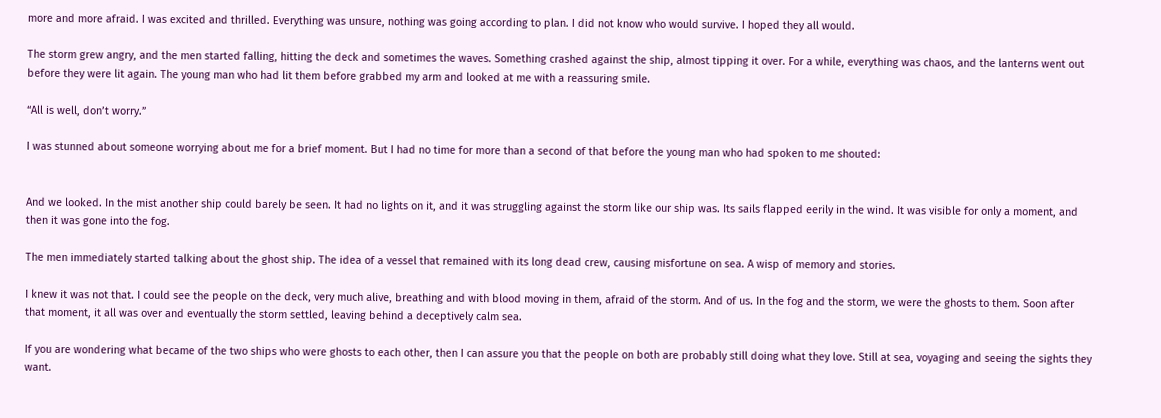more and more afraid. I was excited and thrilled. Everything was unsure, nothing was going according to plan. I did not know who would survive. I hoped they all would.

The storm grew angry, and the men started falling, hitting the deck and sometimes the waves. Something crashed against the ship, almost tipping it over. For a while, everything was chaos, and the lanterns went out before they were lit again. The young man who had lit them before grabbed my arm and looked at me with a reassuring smile.

“All is well, don’t worry.”

I was stunned about someone worrying about me for a brief moment. But I had no time for more than a second of that before the young man who had spoken to me shouted:


And we looked. In the mist another ship could barely be seen. It had no lights on it, and it was struggling against the storm like our ship was. Its sails flapped eerily in the wind. It was visible for only a moment, and then it was gone into the fog.

The men immediately started talking about the ghost ship. The idea of a vessel that remained with its long dead crew, causing misfortune on sea. A wisp of memory and stories.

I knew it was not that. I could see the people on the deck, very much alive, breathing and with blood moving in them, afraid of the storm. And of us. In the fog and the storm, we were the ghosts to them. Soon after that moment, it all was over and eventually the storm settled, leaving behind a deceptively calm sea.

If you are wondering what became of the two ships who were ghosts to each other, then I can assure you that the people on both are probably still doing what they love. Still at sea, voyaging and seeing the sights they want.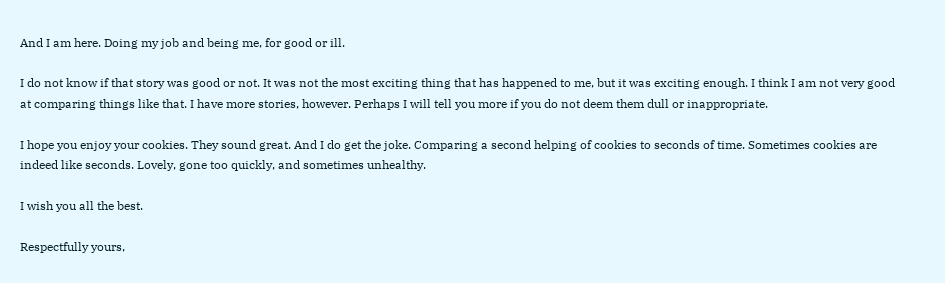And I am here. Doing my job and being me, for good or ill.

I do not know if that story was good or not. It was not the most exciting thing that has happened to me, but it was exciting enough. I think I am not very good at comparing things like that. I have more stories, however. Perhaps I will tell you more if you do not deem them dull or inappropriate.

I hope you enjoy your cookies. They sound great. And I do get the joke. Comparing a second helping of cookies to seconds of time. Sometimes cookies are indeed like seconds. Lovely, gone too quickly, and sometimes unhealthy.

I wish you all the best.

Respectfully yours,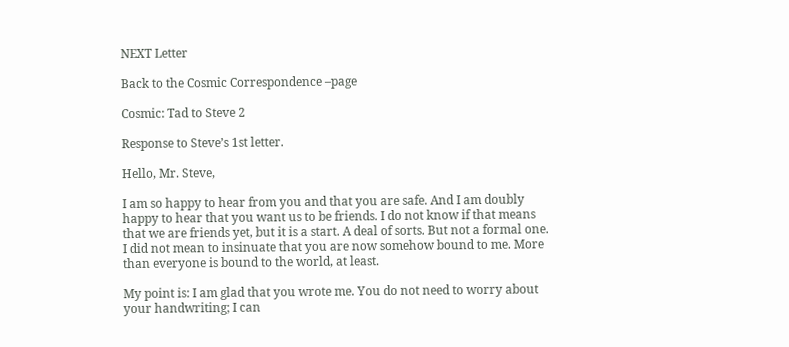NEXT Letter

Back to the Cosmic Correspondence –page

Cosmic: Tad to Steve 2

Response to Steve’s 1st letter.

Hello, Mr. Steve,

I am so happy to hear from you and that you are safe. And I am doubly happy to hear that you want us to be friends. I do not know if that means that we are friends yet, but it is a start. A deal of sorts. But not a formal one. I did not mean to insinuate that you are now somehow bound to me. More than everyone is bound to the world, at least.

My point is: I am glad that you wrote me. You do not need to worry about your handwriting; I can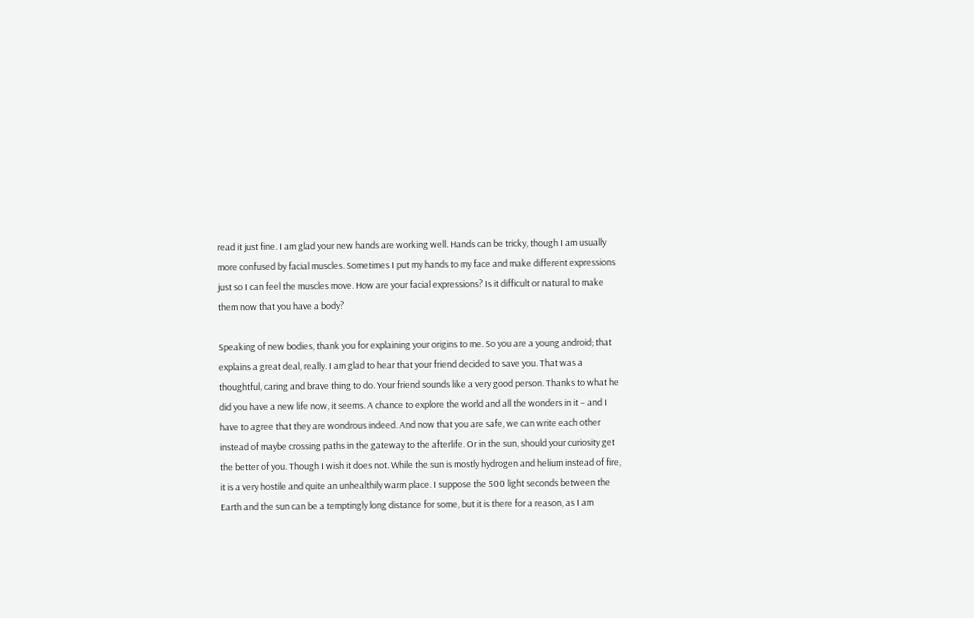read it just fine. I am glad your new hands are working well. Hands can be tricky, though I am usually more confused by facial muscles. Sometimes I put my hands to my face and make different expressions just so I can feel the muscles move. How are your facial expressions? Is it difficult or natural to make them now that you have a body?

Speaking of new bodies, thank you for explaining your origins to me. So you are a young android; that explains a great deal, really. I am glad to hear that your friend decided to save you. That was a thoughtful, caring and brave thing to do. Your friend sounds like a very good person. Thanks to what he did you have a new life now, it seems. A chance to explore the world and all the wonders in it – and I have to agree that they are wondrous indeed. And now that you are safe, we can write each other instead of maybe crossing paths in the gateway to the afterlife. Or in the sun, should your curiosity get the better of you. Though I wish it does not. While the sun is mostly hydrogen and helium instead of fire, it is a very hostile and quite an unhealthily warm place. I suppose the 500 light seconds between the Earth and the sun can be a temptingly long distance for some, but it is there for a reason, as I am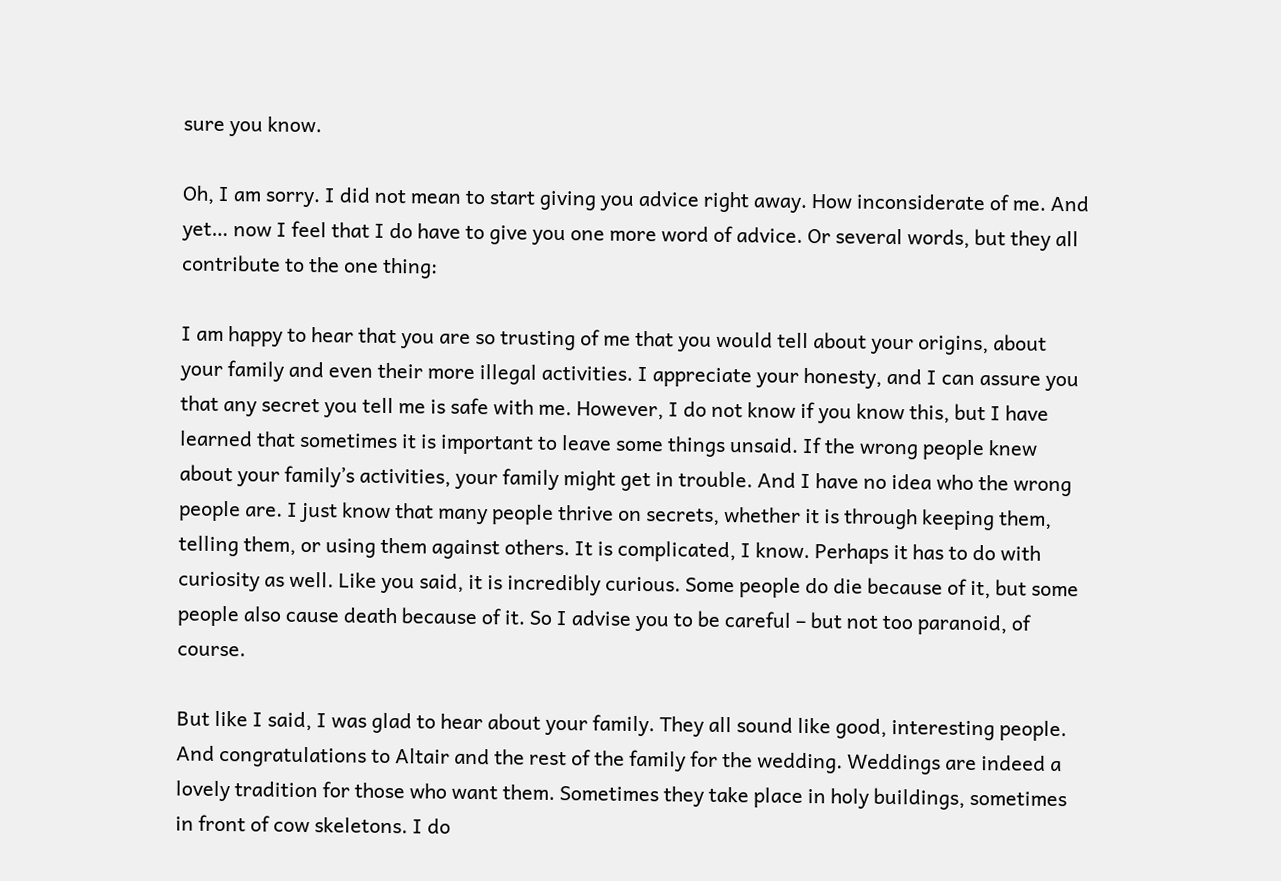sure you know.

Oh, I am sorry. I did not mean to start giving you advice right away. How inconsiderate of me. And yet… now I feel that I do have to give you one more word of advice. Or several words, but they all contribute to the one thing:

I am happy to hear that you are so trusting of me that you would tell about your origins, about your family and even their more illegal activities. I appreciate your honesty, and I can assure you that any secret you tell me is safe with me. However, I do not know if you know this, but I have learned that sometimes it is important to leave some things unsaid. If the wrong people knew about your family’s activities, your family might get in trouble. And I have no idea who the wrong people are. I just know that many people thrive on secrets, whether it is through keeping them, telling them, or using them against others. It is complicated, I know. Perhaps it has to do with curiosity as well. Like you said, it is incredibly curious. Some people do die because of it, but some people also cause death because of it. So I advise you to be careful – but not too paranoid, of course.

But like I said, I was glad to hear about your family. They all sound like good, interesting people. And congratulations to Altair and the rest of the family for the wedding. Weddings are indeed a lovely tradition for those who want them. Sometimes they take place in holy buildings, sometimes in front of cow skeletons. I do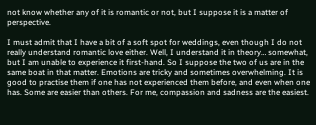not know whether any of it is romantic or not, but I suppose it is a matter of perspective.

I must admit that I have a bit of a soft spot for weddings, even though I do not really understand romantic love either. Well, I understand it in theory… somewhat, but I am unable to experience it first-hand. So I suppose the two of us are in the same boat in that matter. Emotions are tricky and sometimes overwhelming. It is good to practise them if one has not experienced them before, and even when one has. Some are easier than others. For me, compassion and sadness are the easiest.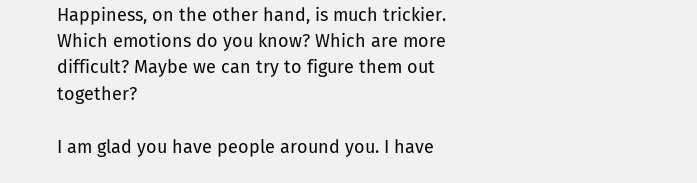Happiness, on the other hand, is much trickier. Which emotions do you know? Which are more difficult? Maybe we can try to figure them out together?

I am glad you have people around you. I have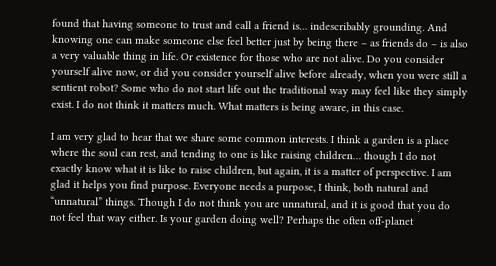found that having someone to trust and call a friend is… indescribably grounding. And knowing one can make someone else feel better just by being there – as friends do – is also a very valuable thing in life. Or existence for those who are not alive. Do you consider yourself alive now, or did you consider yourself alive before already, when you were still a sentient robot? Some who do not start life out the traditional way may feel like they simply exist. I do not think it matters much. What matters is being aware, in this case.

I am very glad to hear that we share some common interests. I think a garden is a place where the soul can rest, and tending to one is like raising children… though I do not exactly know what it is like to raise children, but again, it is a matter of perspective. I am glad it helps you find purpose. Everyone needs a purpose, I think, both natural and “unnatural” things. Though I do not think you are unnatural, and it is good that you do not feel that way either. Is your garden doing well? Perhaps the often off-planet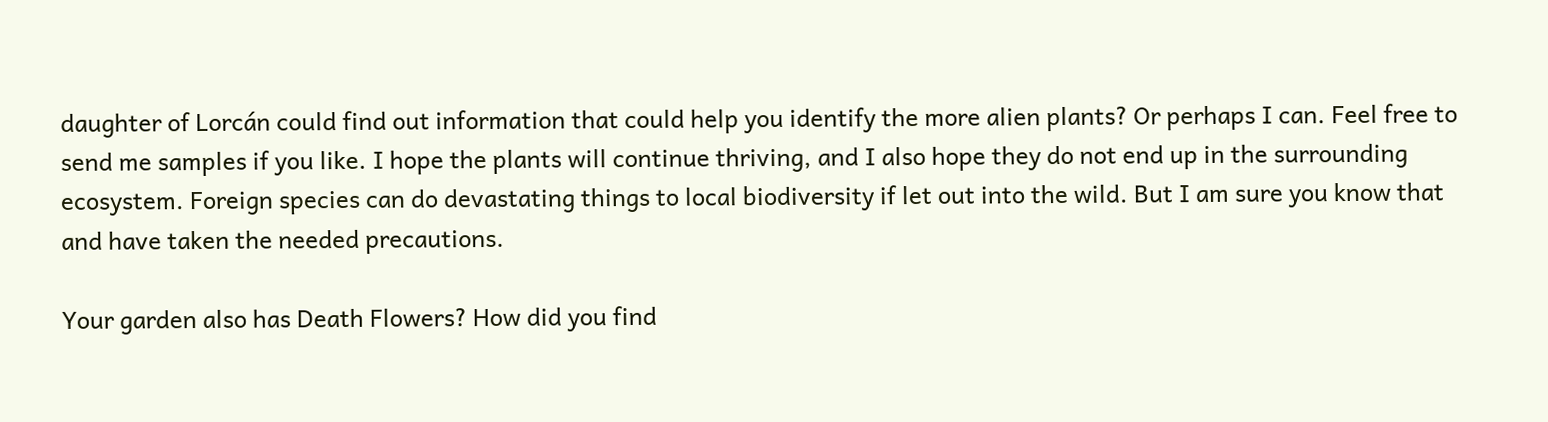daughter of Lorcán could find out information that could help you identify the more alien plants? Or perhaps I can. Feel free to send me samples if you like. I hope the plants will continue thriving, and I also hope they do not end up in the surrounding ecosystem. Foreign species can do devastating things to local biodiversity if let out into the wild. But I am sure you know that and have taken the needed precautions.

Your garden also has Death Flowers? How did you find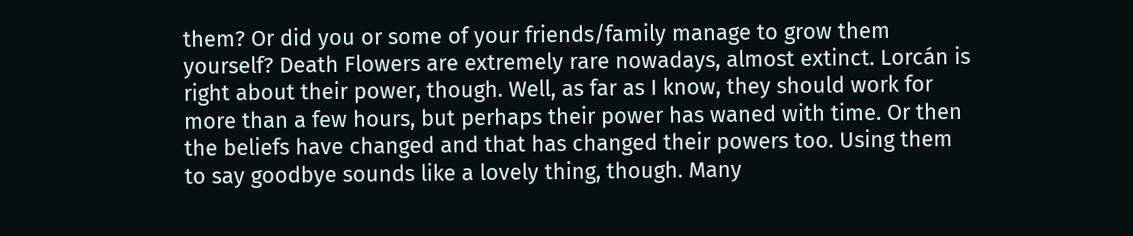them? Or did you or some of your friends/family manage to grow them yourself? Death Flowers are extremely rare nowadays, almost extinct. Lorcán is right about their power, though. Well, as far as I know, they should work for more than a few hours, but perhaps their power has waned with time. Or then the beliefs have changed and that has changed their powers too. Using them to say goodbye sounds like a lovely thing, though. Many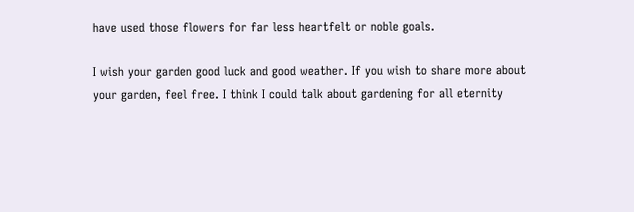have used those flowers for far less heartfelt or noble goals.

I wish your garden good luck and good weather. If you wish to share more about your garden, feel free. I think I could talk about gardening for all eternity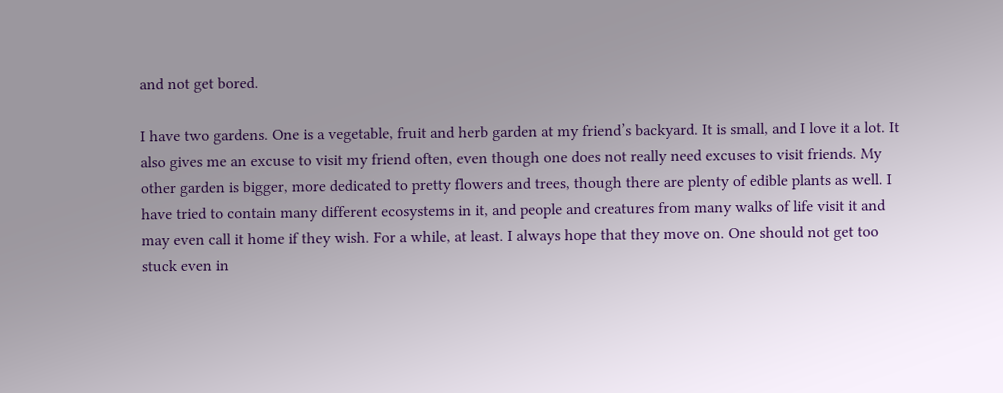and not get bored.

I have two gardens. One is a vegetable, fruit and herb garden at my friend’s backyard. It is small, and I love it a lot. It also gives me an excuse to visit my friend often, even though one does not really need excuses to visit friends. My other garden is bigger, more dedicated to pretty flowers and trees, though there are plenty of edible plants as well. I have tried to contain many different ecosystems in it, and people and creatures from many walks of life visit it and may even call it home if they wish. For a while, at least. I always hope that they move on. One should not get too stuck even in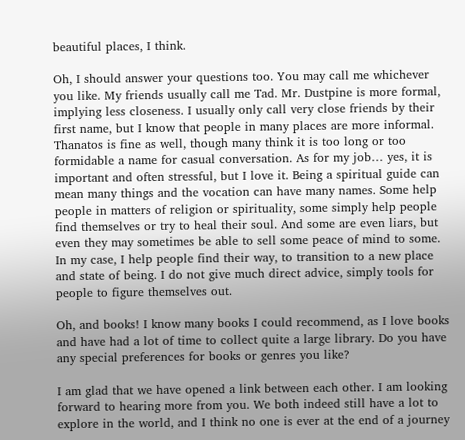beautiful places, I think.

Oh, I should answer your questions too. You may call me whichever you like. My friends usually call me Tad. Mr. Dustpine is more formal, implying less closeness. I usually only call very close friends by their first name, but I know that people in many places are more informal. Thanatos is fine as well, though many think it is too long or too formidable a name for casual conversation. As for my job… yes, it is important and often stressful, but I love it. Being a spiritual guide can mean many things and the vocation can have many names. Some help people in matters of religion or spirituality, some simply help people find themselves or try to heal their soul. And some are even liars, but even they may sometimes be able to sell some peace of mind to some. In my case, I help people find their way, to transition to a new place and state of being. I do not give much direct advice, simply tools for people to figure themselves out.

Oh, and books! I know many books I could recommend, as I love books and have had a lot of time to collect quite a large library. Do you have any special preferences for books or genres you like?

I am glad that we have opened a link between each other. I am looking forward to hearing more from you. We both indeed still have a lot to explore in the world, and I think no one is ever at the end of a journey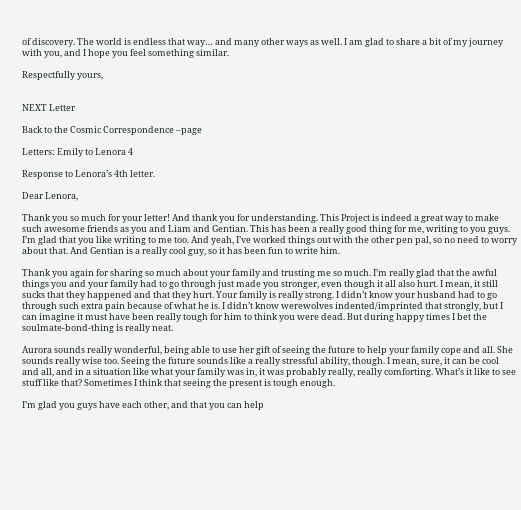of discovery. The world is endless that way… and many other ways as well. I am glad to share a bit of my journey with you, and I hope you feel something similar.

Respectfully yours,


NEXT Letter

Back to the Cosmic Correspondence –page

Letters: Emily to Lenora 4

Response to Lenora’s 4th letter.

Dear Lenora,

Thank you so much for your letter! And thank you for understanding. This Project is indeed a great way to make such awesome friends as you and Liam and Gentian. This has been a really good thing for me, writing to you guys. I’m glad that you like writing to me too. And yeah, I’ve worked things out with the other pen pal, so no need to worry about that. And Gentian is a really cool guy, so it has been fun to write him.

Thank you again for sharing so much about your family and trusting me so much. I’m really glad that the awful things you and your family had to go through just made you stronger, even though it all also hurt. I mean, it still sucks that they happened and that they hurt. Your family is really strong. I didn’t know your husband had to go through such extra pain because of what he is. I didn’t know werewolves indented/imprinted that strongly, but I can imagine it must have been really tough for him to think you were dead. But during happy times I bet the soulmate-bond-thing is really neat.

Aurora sounds really wonderful, being able to use her gift of seeing the future to help your family cope and all. She sounds really wise too. Seeing the future sounds like a really stressful ability, though. I mean, sure, it can be cool and all, and in a situation like what your family was in, it was probably really, really comforting. What’s it like to see stuff like that? Sometimes I think that seeing the present is tough enough.

I’m glad you guys have each other, and that you can help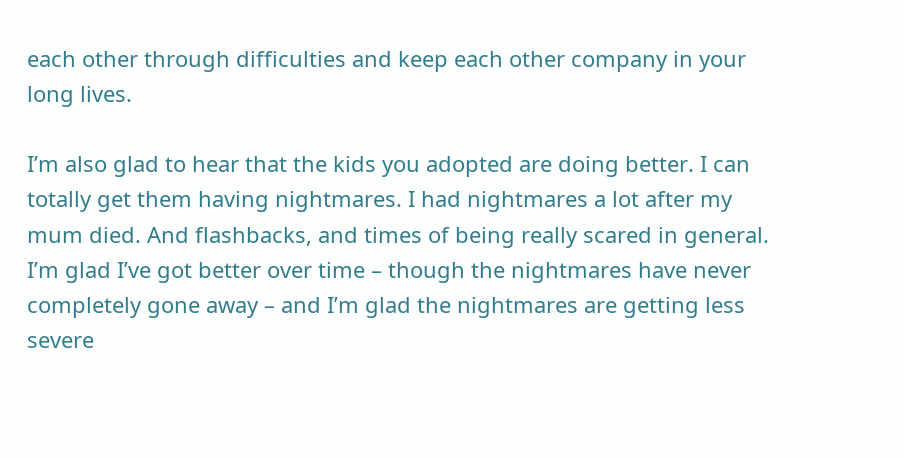each other through difficulties and keep each other company in your long lives.

I’m also glad to hear that the kids you adopted are doing better. I can totally get them having nightmares. I had nightmares a lot after my mum died. And flashbacks, and times of being really scared in general. I’m glad I’ve got better over time – though the nightmares have never completely gone away – and I’m glad the nightmares are getting less severe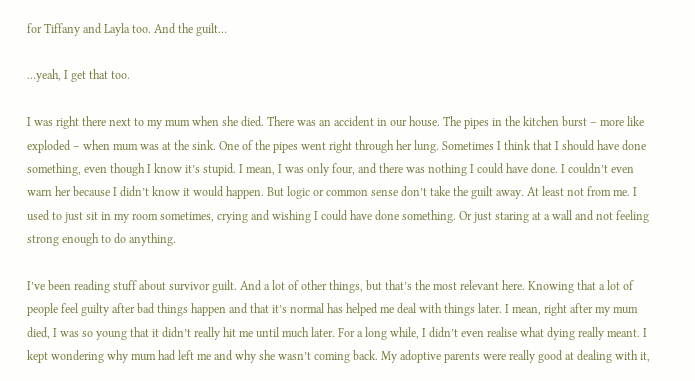for Tiffany and Layla too. And the guilt…

…yeah, I get that too.

I was right there next to my mum when she died. There was an accident in our house. The pipes in the kitchen burst – more like exploded – when mum was at the sink. One of the pipes went right through her lung. Sometimes I think that I should have done something, even though I know it’s stupid. I mean, I was only four, and there was nothing I could have done. I couldn’t even warn her because I didn’t know it would happen. But logic or common sense don’t take the guilt away. At least not from me. I used to just sit in my room sometimes, crying and wishing I could have done something. Or just staring at a wall and not feeling strong enough to do anything.

I’ve been reading stuff about survivor guilt. And a lot of other things, but that’s the most relevant here. Knowing that a lot of people feel guilty after bad things happen and that it’s normal has helped me deal with things later. I mean, right after my mum died, I was so young that it didn’t really hit me until much later. For a long while, I didn’t even realise what dying really meant. I kept wondering why mum had left me and why she wasn’t coming back. My adoptive parents were really good at dealing with it,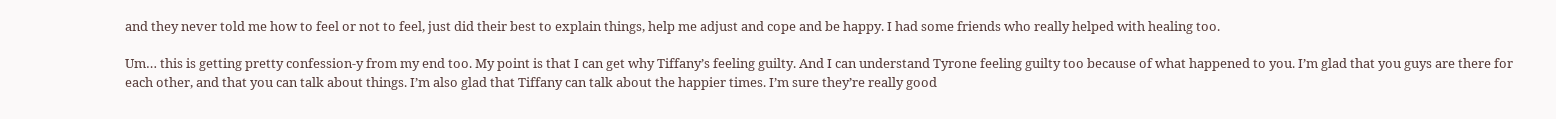and they never told me how to feel or not to feel, just did their best to explain things, help me adjust and cope and be happy. I had some friends who really helped with healing too.

Um… this is getting pretty confession-y from my end too. My point is that I can get why Tiffany’s feeling guilty. And I can understand Tyrone feeling guilty too because of what happened to you. I’m glad that you guys are there for each other, and that you can talk about things. I’m also glad that Tiffany can talk about the happier times. I’m sure they’re really good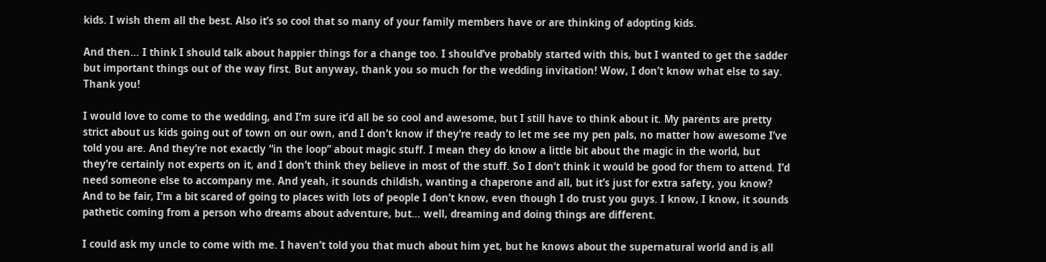kids. I wish them all the best. Also it’s so cool that so many of your family members have or are thinking of adopting kids.

And then… I think I should talk about happier things for a change too. I should’ve probably started with this, but I wanted to get the sadder but important things out of the way first. But anyway, thank you so much for the wedding invitation! Wow, I don’t know what else to say. Thank you!

I would love to come to the wedding, and I’m sure it’d all be so cool and awesome, but I still have to think about it. My parents are pretty strict about us kids going out of town on our own, and I don’t know if they’re ready to let me see my pen pals, no matter how awesome I’ve told you are. And they’re not exactly “in the loop” about magic stuff. I mean they do know a little bit about the magic in the world, but they’re certainly not experts on it, and I don’t think they believe in most of the stuff. So I don’t think it would be good for them to attend. I’d need someone else to accompany me. And yeah, it sounds childish, wanting a chaperone and all, but it’s just for extra safety, you know? And to be fair, I’m a bit scared of going to places with lots of people I don’t know, even though I do trust you guys. I know, I know, it sounds pathetic coming from a person who dreams about adventure, but… well, dreaming and doing things are different.

I could ask my uncle to come with me. I haven’t told you that much about him yet, but he knows about the supernatural world and is all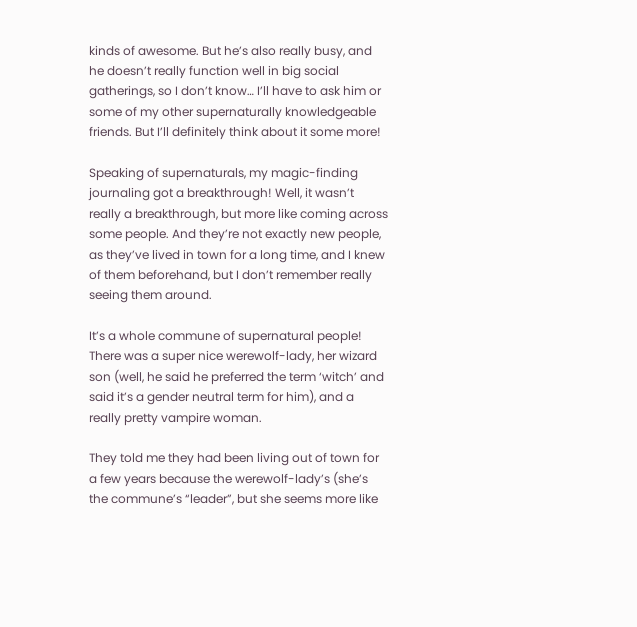kinds of awesome. But he’s also really busy, and he doesn’t really function well in big social gatherings, so I don’t know… I’ll have to ask him or some of my other supernaturally knowledgeable friends. But I’ll definitely think about it some more!

Speaking of supernaturals, my magic-finding journaling got a breakthrough! Well, it wasn’t really a breakthrough, but more like coming across some people. And they’re not exactly new people, as they’ve lived in town for a long time, and I knew of them beforehand, but I don’t remember really seeing them around.

It’s a whole commune of supernatural people! There was a super nice werewolf-lady, her wizard son (well, he said he preferred the term ‘witch’ and said it’s a gender neutral term for him), and a really pretty vampire woman.

They told me they had been living out of town for a few years because the werewolf-lady’s (she’s the commune’s “leader”, but she seems more like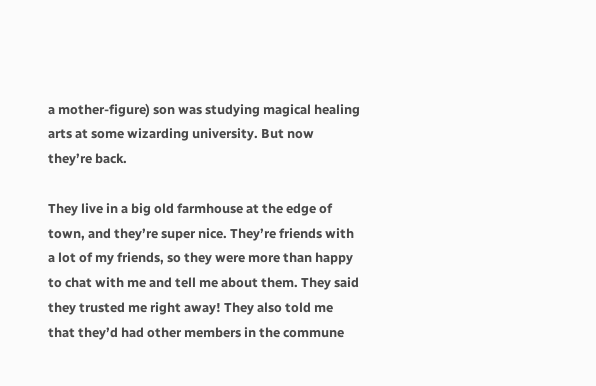a mother-figure) son was studying magical healing arts at some wizarding university. But now they’re back.

They live in a big old farmhouse at the edge of town, and they’re super nice. They’re friends with a lot of my friends, so they were more than happy to chat with me and tell me about them. They said they trusted me right away! They also told me that they’d had other members in the commune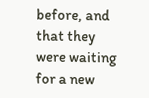before, and that they were waiting for a new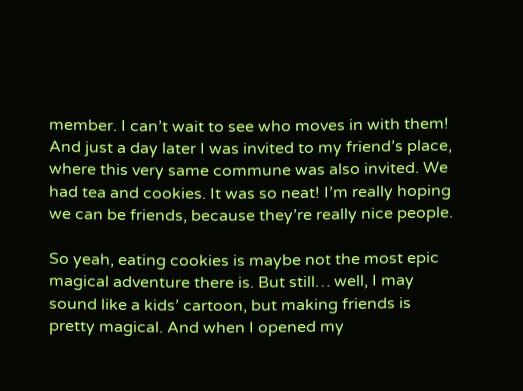member. I can’t wait to see who moves in with them! And just a day later I was invited to my friend’s place, where this very same commune was also invited. We had tea and cookies. It was so neat! I’m really hoping we can be friends, because they’re really nice people.

So yeah, eating cookies is maybe not the most epic magical adventure there is. But still… well, I may sound like a kids’ cartoon, but making friends is pretty magical. And when I opened my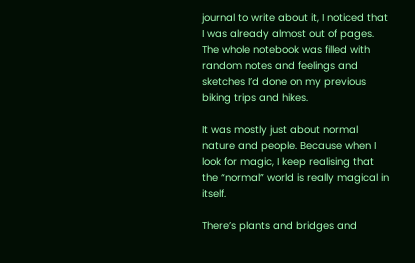journal to write about it, I noticed that I was already almost out of pages. The whole notebook was filled with random notes and feelings and sketches I’d done on my previous biking trips and hikes.

It was mostly just about normal nature and people. Because when I look for magic, I keep realising that the “normal” world is really magical in itself.

There’s plants and bridges and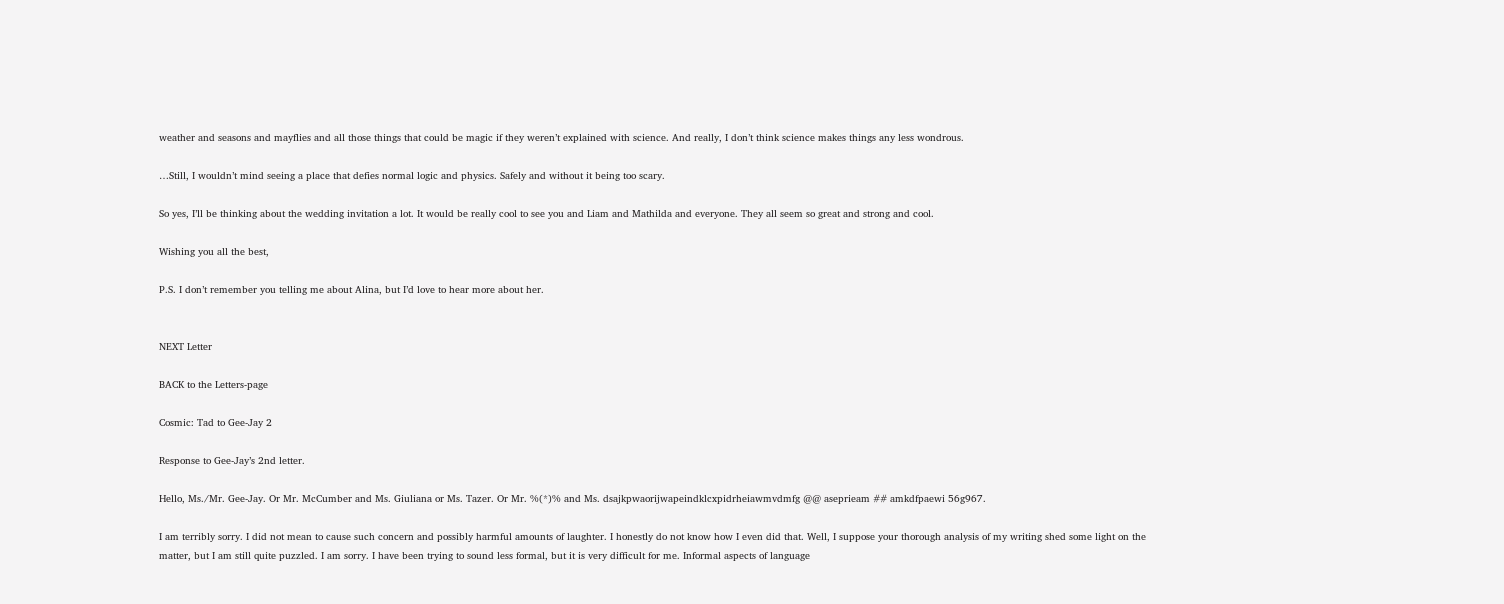weather and seasons and mayflies and all those things that could be magic if they weren’t explained with science. And really, I don’t think science makes things any less wondrous.

…Still, I wouldn’t mind seeing a place that defies normal logic and physics. Safely and without it being too scary.

So yes, I’ll be thinking about the wedding invitation a lot. It would be really cool to see you and Liam and Mathilda and everyone. They all seem so great and strong and cool.

Wishing you all the best,

P.S. I don’t remember you telling me about Alina, but I’d love to hear more about her.


NEXT Letter

BACK to the Letters-page

Cosmic: Tad to Gee-Jay 2

Response to Gee-Jay’s 2nd letter.

Hello, Ms./Mr. Gee-Jay. Or Mr. McCumber and Ms. Giuliana or Ms. Tazer. Or Mr. %(*)% and Ms. dsajkpwaorijwapeindklcxpidrheiawmvdmfg @@ aseprieam ## amkdfpaewi 56g967.

I am terribly sorry. I did not mean to cause such concern and possibly harmful amounts of laughter. I honestly do not know how I even did that. Well, I suppose your thorough analysis of my writing shed some light on the matter, but I am still quite puzzled. I am sorry. I have been trying to sound less formal, but it is very difficult for me. Informal aspects of language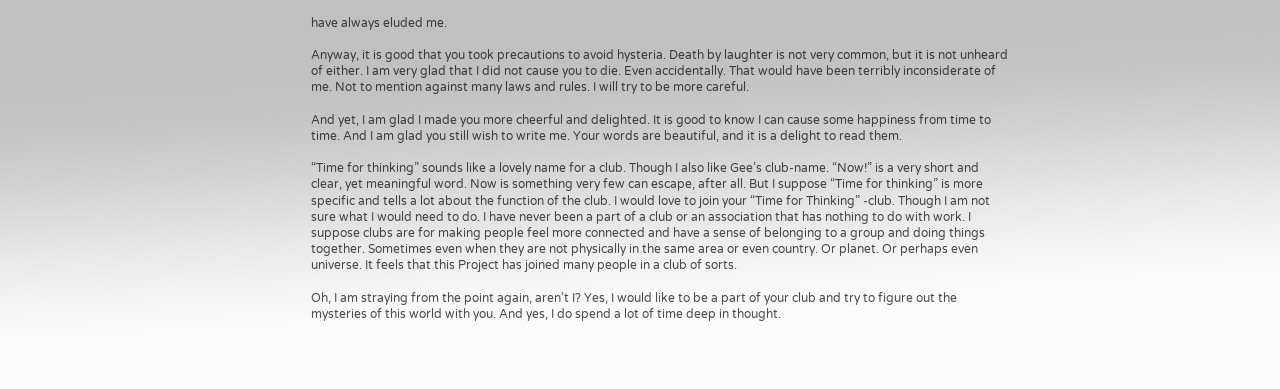have always eluded me.

Anyway, it is good that you took precautions to avoid hysteria. Death by laughter is not very common, but it is not unheard of either. I am very glad that I did not cause you to die. Even accidentally. That would have been terribly inconsiderate of me. Not to mention against many laws and rules. I will try to be more careful.

And yet, I am glad I made you more cheerful and delighted. It is good to know I can cause some happiness from time to time. And I am glad you still wish to write me. Your words are beautiful, and it is a delight to read them.

“Time for thinking” sounds like a lovely name for a club. Though I also like Gee’s club-name. “Now!” is a very short and clear, yet meaningful word. Now is something very few can escape, after all. But I suppose “Time for thinking” is more specific and tells a lot about the function of the club. I would love to join your “Time for Thinking” -club. Though I am not sure what I would need to do. I have never been a part of a club or an association that has nothing to do with work. I suppose clubs are for making people feel more connected and have a sense of belonging to a group and doing things together. Sometimes even when they are not physically in the same area or even country. Or planet. Or perhaps even universe. It feels that this Project has joined many people in a club of sorts.

Oh, I am straying from the point again, aren’t I? Yes, I would like to be a part of your club and try to figure out the mysteries of this world with you. And yes, I do spend a lot of time deep in thought.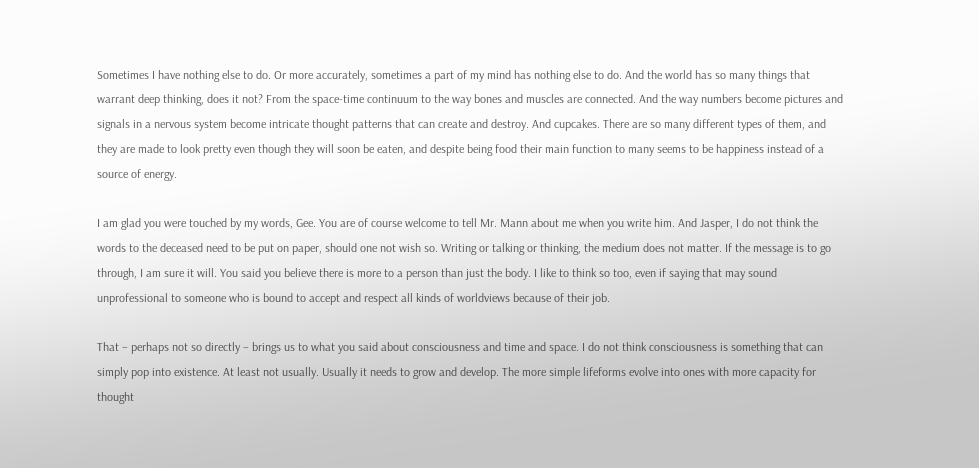Sometimes I have nothing else to do. Or more accurately, sometimes a part of my mind has nothing else to do. And the world has so many things that warrant deep thinking, does it not? From the space-time continuum to the way bones and muscles are connected. And the way numbers become pictures and signals in a nervous system become intricate thought patterns that can create and destroy. And cupcakes. There are so many different types of them, and they are made to look pretty even though they will soon be eaten, and despite being food their main function to many seems to be happiness instead of a source of energy.

I am glad you were touched by my words, Gee. You are of course welcome to tell Mr. Mann about me when you write him. And Jasper, I do not think the words to the deceased need to be put on paper, should one not wish so. Writing or talking or thinking, the medium does not matter. If the message is to go through, I am sure it will. You said you believe there is more to a person than just the body. I like to think so too, even if saying that may sound unprofessional to someone who is bound to accept and respect all kinds of worldviews because of their job.

That – perhaps not so directly – brings us to what you said about consciousness and time and space. I do not think consciousness is something that can simply pop into existence. At least not usually. Usually it needs to grow and develop. The more simple lifeforms evolve into ones with more capacity for thought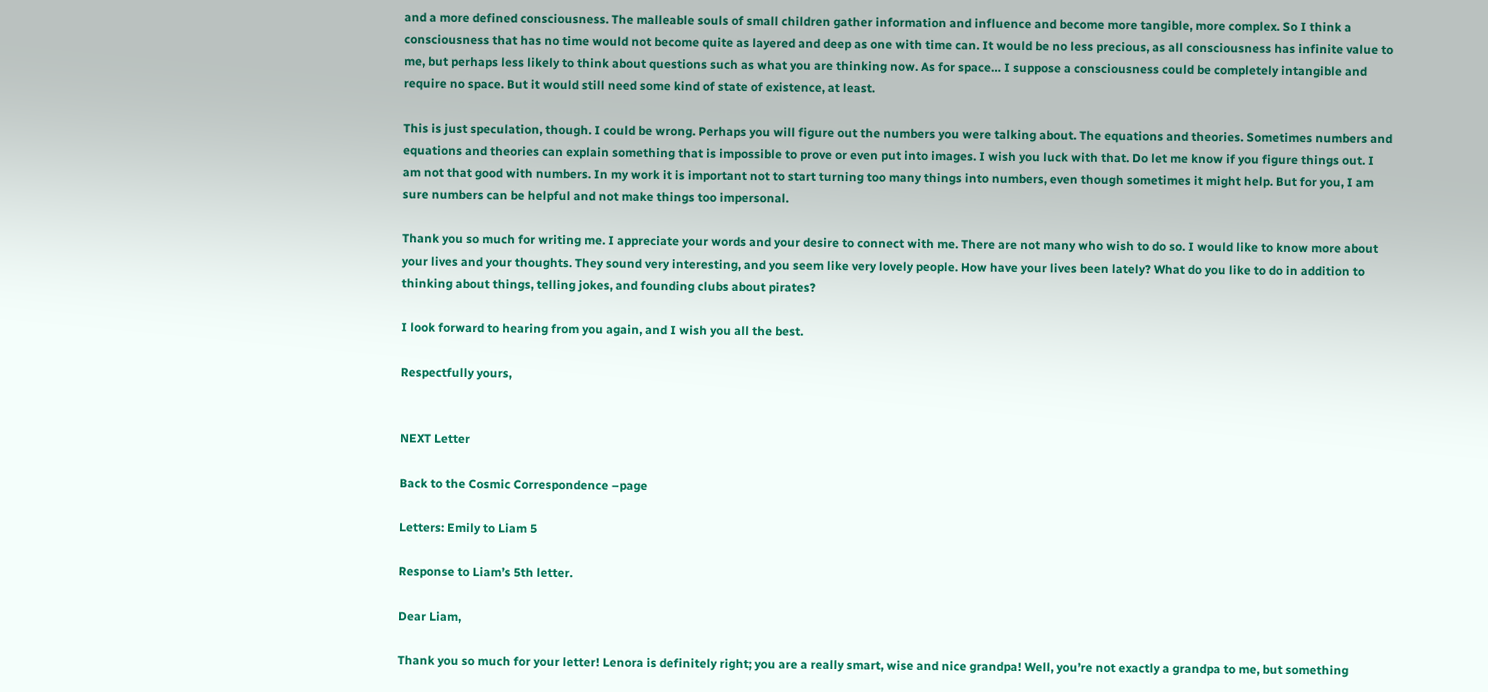and a more defined consciousness. The malleable souls of small children gather information and influence and become more tangible, more complex. So I think a consciousness that has no time would not become quite as layered and deep as one with time can. It would be no less precious, as all consciousness has infinite value to me, but perhaps less likely to think about questions such as what you are thinking now. As for space… I suppose a consciousness could be completely intangible and require no space. But it would still need some kind of state of existence, at least.

This is just speculation, though. I could be wrong. Perhaps you will figure out the numbers you were talking about. The equations and theories. Sometimes numbers and equations and theories can explain something that is impossible to prove or even put into images. I wish you luck with that. Do let me know if you figure things out. I am not that good with numbers. In my work it is important not to start turning too many things into numbers, even though sometimes it might help. But for you, I am sure numbers can be helpful and not make things too impersonal.

Thank you so much for writing me. I appreciate your words and your desire to connect with me. There are not many who wish to do so. I would like to know more about your lives and your thoughts. They sound very interesting, and you seem like very lovely people. How have your lives been lately? What do you like to do in addition to thinking about things, telling jokes, and founding clubs about pirates?

I look forward to hearing from you again, and I wish you all the best.

Respectfully yours,


NEXT Letter

Back to the Cosmic Correspondence –page

Letters: Emily to Liam 5

Response to Liam’s 5th letter.

Dear Liam,

Thank you so much for your letter! Lenora is definitely right; you are a really smart, wise and nice grandpa! Well, you’re not exactly a grandpa to me, but something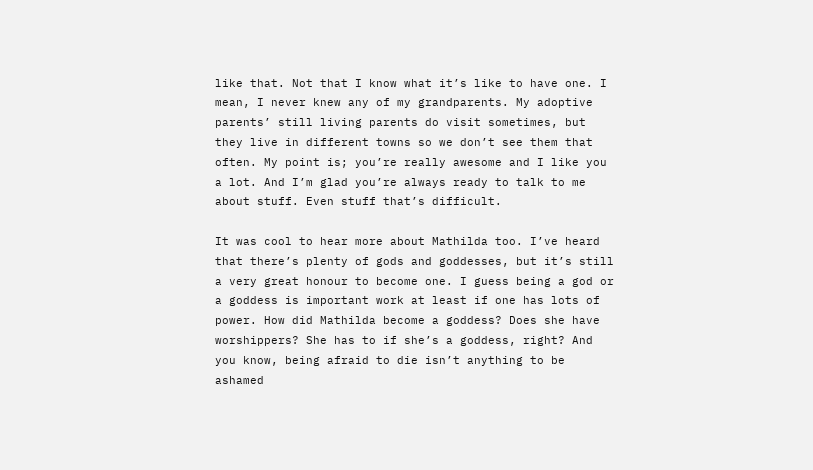like that. Not that I know what it’s like to have one. I mean, I never knew any of my grandparents. My adoptive parents’ still living parents do visit sometimes, but they live in different towns so we don’t see them that often. My point is; you’re really awesome and I like you a lot. And I’m glad you’re always ready to talk to me about stuff. Even stuff that’s difficult.

It was cool to hear more about Mathilda too. I’ve heard that there’s plenty of gods and goddesses, but it’s still a very great honour to become one. I guess being a god or a goddess is important work at least if one has lots of power. How did Mathilda become a goddess? Does she have worshippers? She has to if she’s a goddess, right? And you know, being afraid to die isn’t anything to be ashamed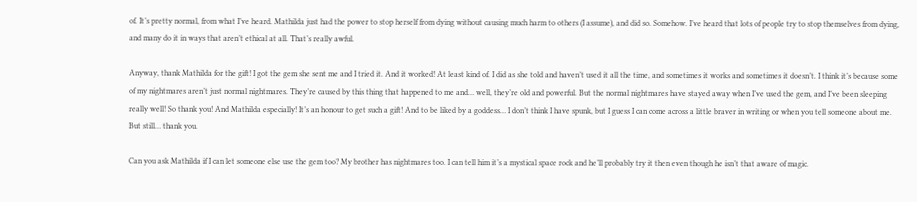of. It’s pretty normal, from what I’ve heard. Mathilda just had the power to stop herself from dying without causing much harm to others (I assume), and did so. Somehow. I’ve heard that lots of people try to stop themselves from dying, and many do it in ways that aren’t ethical at all. That’s really awful.

Anyway, thank Mathilda for the gift! I got the gem she sent me and I tried it. And it worked! At least kind of. I did as she told and haven’t used it all the time, and sometimes it works and sometimes it doesn’t. I think it’s because some of my nightmares aren’t just normal nightmares. They’re caused by this thing that happened to me and… well, they’re old and powerful. But the normal nightmares have stayed away when I’ve used the gem, and I’ve been sleeping really well! So thank you! And Mathilda especially! It’s an honour to get such a gift! And to be liked by a goddess… I don’t think I have spunk, but I guess I can come across a little braver in writing or when you tell someone about me. But still… thank you.

Can you ask Mathilda if I can let someone else use the gem too? My brother has nightmares too. I can tell him it’s a mystical space rock and he’ll probably try it then even though he isn’t that aware of magic.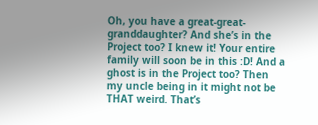Oh, you have a great-great-granddaughter? And she’s in the Project too? I knew it! Your entire family will soon be in this :D! And a ghost is in the Project too? Then my uncle being in it might not be THAT weird. That’s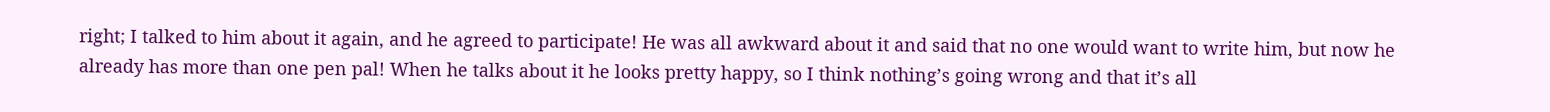right; I talked to him about it again, and he agreed to participate! He was all awkward about it and said that no one would want to write him, but now he already has more than one pen pal! When he talks about it he looks pretty happy, so I think nothing’s going wrong and that it’s all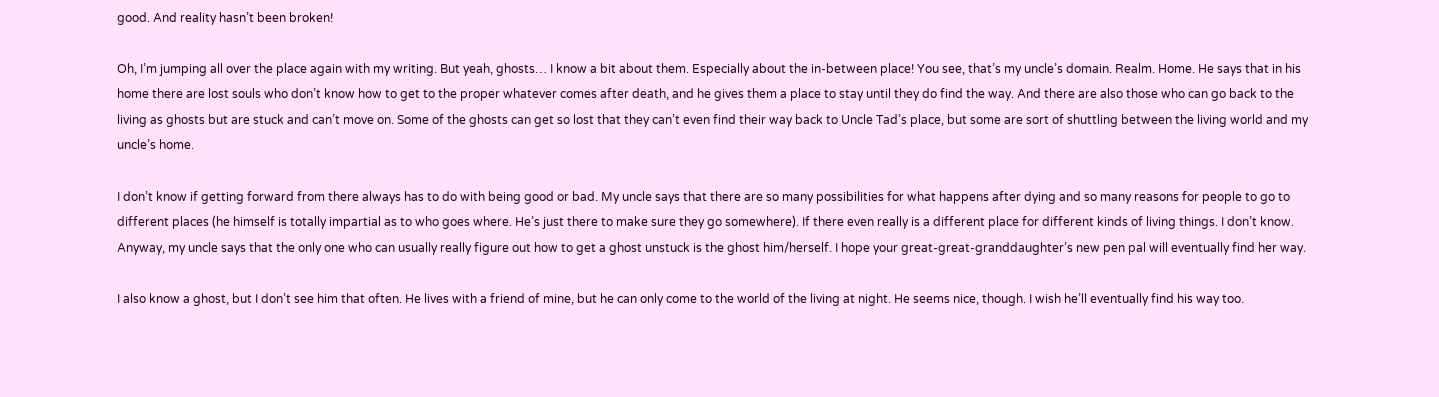good. And reality hasn’t been broken!

Oh, I’m jumping all over the place again with my writing. But yeah, ghosts… I know a bit about them. Especially about the in-between place! You see, that’s my uncle’s domain. Realm. Home. He says that in his home there are lost souls who don’t know how to get to the proper whatever comes after death, and he gives them a place to stay until they do find the way. And there are also those who can go back to the living as ghosts but are stuck and can’t move on. Some of the ghosts can get so lost that they can’t even find their way back to Uncle Tad’s place, but some are sort of shuttling between the living world and my uncle’s home.

I don’t know if getting forward from there always has to do with being good or bad. My uncle says that there are so many possibilities for what happens after dying and so many reasons for people to go to different places (he himself is totally impartial as to who goes where. He’s just there to make sure they go somewhere). If there even really is a different place for different kinds of living things. I don’t know. Anyway, my uncle says that the only one who can usually really figure out how to get a ghost unstuck is the ghost him/herself. I hope your great-great-granddaughter’s new pen pal will eventually find her way.

I also know a ghost, but I don’t see him that often. He lives with a friend of mine, but he can only come to the world of the living at night. He seems nice, though. I wish he’ll eventually find his way too.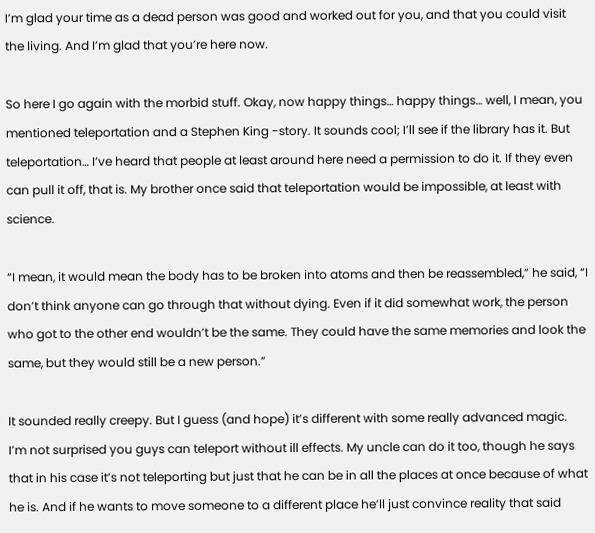I’m glad your time as a dead person was good and worked out for you, and that you could visit the living. And I’m glad that you’re here now.

So here I go again with the morbid stuff. Okay, now happy things… happy things… well, I mean, you mentioned teleportation and a Stephen King -story. It sounds cool; I’ll see if the library has it. But teleportation… I’ve heard that people at least around here need a permission to do it. If they even can pull it off, that is. My brother once said that teleportation would be impossible, at least with science.

“I mean, it would mean the body has to be broken into atoms and then be reassembled,” he said, “I don’t think anyone can go through that without dying. Even if it did somewhat work, the person who got to the other end wouldn’t be the same. They could have the same memories and look the same, but they would still be a new person.”

It sounded really creepy. But I guess (and hope) it’s different with some really advanced magic.  I’m not surprised you guys can teleport without ill effects. My uncle can do it too, though he says that in his case it’s not teleporting but just that he can be in all the places at once because of what he is. And if he wants to move someone to a different place he’ll just convince reality that said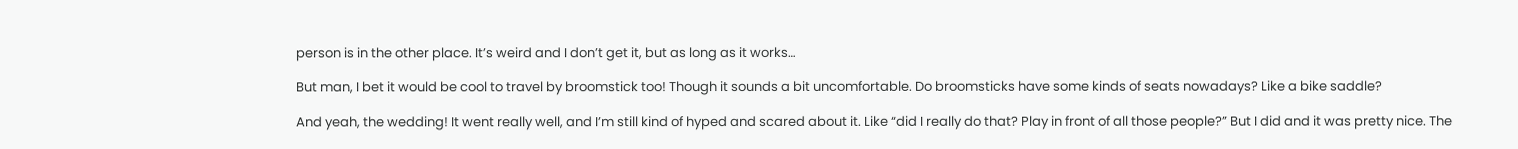person is in the other place. It’s weird and I don’t get it, but as long as it works…

But man, I bet it would be cool to travel by broomstick too! Though it sounds a bit uncomfortable. Do broomsticks have some kinds of seats nowadays? Like a bike saddle?

And yeah, the wedding! It went really well, and I’m still kind of hyped and scared about it. Like “did I really do that? Play in front of all those people?” But I did and it was pretty nice. The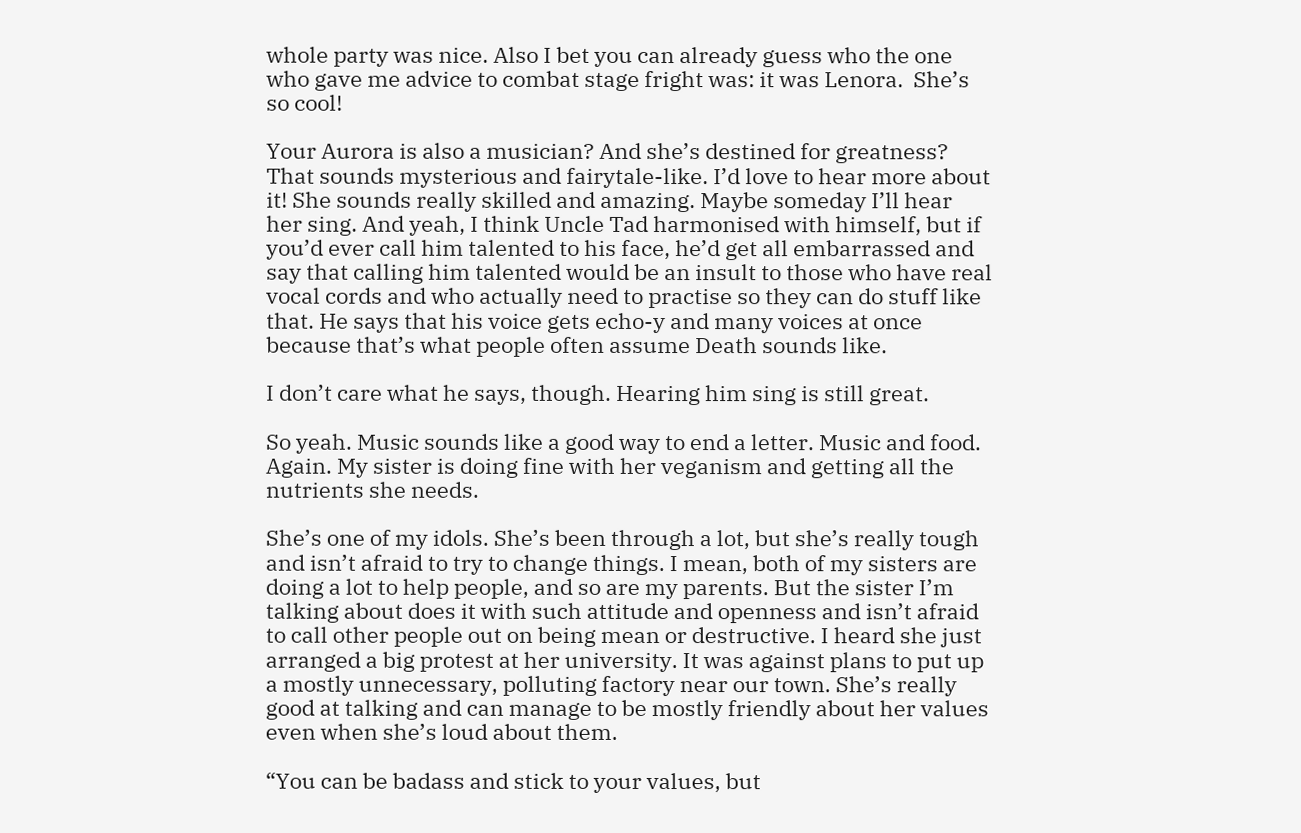whole party was nice. Also I bet you can already guess who the one who gave me advice to combat stage fright was: it was Lenora.  She’s so cool!

Your Aurora is also a musician? And she’s destined for greatness? That sounds mysterious and fairytale-like. I’d love to hear more about it! She sounds really skilled and amazing. Maybe someday I’ll hear her sing. And yeah, I think Uncle Tad harmonised with himself, but if you’d ever call him talented to his face, he’d get all embarrassed and say that calling him talented would be an insult to those who have real vocal cords and who actually need to practise so they can do stuff like that. He says that his voice gets echo-y and many voices at once because that’s what people often assume Death sounds like.

I don’t care what he says, though. Hearing him sing is still great.

So yeah. Music sounds like a good way to end a letter. Music and food. Again. My sister is doing fine with her veganism and getting all the nutrients she needs.

She’s one of my idols. She’s been through a lot, but she’s really tough and isn’t afraid to try to change things. I mean, both of my sisters are doing a lot to help people, and so are my parents. But the sister I’m talking about does it with such attitude and openness and isn’t afraid to call other people out on being mean or destructive. I heard she just arranged a big protest at her university. It was against plans to put up a mostly unnecessary, polluting factory near our town. She’s really good at talking and can manage to be mostly friendly about her values even when she’s loud about them.

“You can be badass and stick to your values, but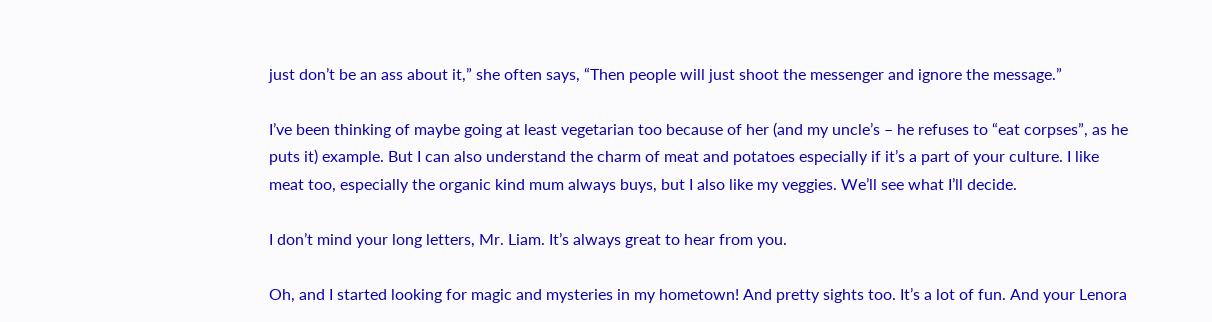just don’t be an ass about it,” she often says, “Then people will just shoot the messenger and ignore the message.”

I’ve been thinking of maybe going at least vegetarian too because of her (and my uncle’s – he refuses to “eat corpses”, as he puts it) example. But I can also understand the charm of meat and potatoes especially if it’s a part of your culture. I like meat too, especially the organic kind mum always buys, but I also like my veggies. We’ll see what I’ll decide.

I don’t mind your long letters, Mr. Liam. It’s always great to hear from you.

Oh, and I started looking for magic and mysteries in my hometown! And pretty sights too. It’s a lot of fun. And your Lenora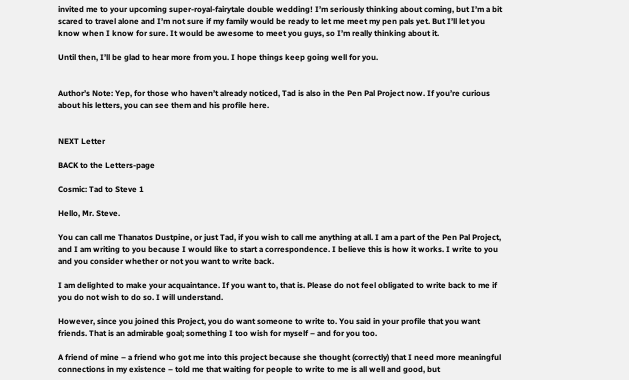invited me to your upcoming super-royal-fairytale double wedding! I’m seriously thinking about coming, but I’m a bit scared to travel alone and I’m not sure if my family would be ready to let me meet my pen pals yet. But I’ll let you know when I know for sure. It would be awesome to meet you guys, so I’m really thinking about it.

Until then, I’ll be glad to hear more from you. I hope things keep going well for you.


Author’s Note: Yep, for those who haven’t already noticed, Tad is also in the Pen Pal Project now. If you’re curious about his letters, you can see them and his profile here.


NEXT Letter

BACK to the Letters-page

Cosmic: Tad to Steve 1

Hello, Mr. Steve.

You can call me Thanatos Dustpine, or just Tad, if you wish to call me anything at all. I am a part of the Pen Pal Project, and I am writing to you because I would like to start a correspondence. I believe this is how it works. I write to you and you consider whether or not you want to write back.

I am delighted to make your acquaintance. If you want to, that is. Please do not feel obligated to write back to me if you do not wish to do so. I will understand.

However, since you joined this Project, you do want someone to write to. You said in your profile that you want friends. That is an admirable goal; something I too wish for myself – and for you too.

A friend of mine – a friend who got me into this project because she thought (correctly) that I need more meaningful connections in my existence – told me that waiting for people to write to me is all well and good, but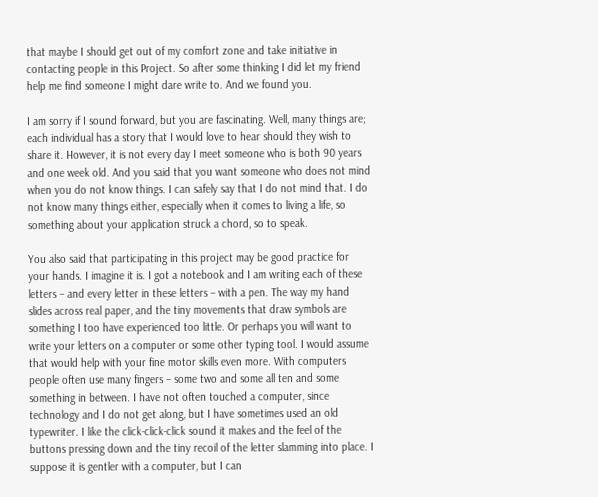that maybe I should get out of my comfort zone and take initiative in contacting people in this Project. So after some thinking I did let my friend help me find someone I might dare write to. And we found you.

I am sorry if I sound forward, but you are fascinating. Well, many things are; each individual has a story that I would love to hear should they wish to share it. However, it is not every day I meet someone who is both 90 years and one week old. And you said that you want someone who does not mind when you do not know things. I can safely say that I do not mind that. I do not know many things either, especially when it comes to living a life, so something about your application struck a chord, so to speak.

You also said that participating in this project may be good practice for your hands. I imagine it is. I got a notebook and I am writing each of these letters – and every letter in these letters – with a pen. The way my hand slides across real paper, and the tiny movements that draw symbols are something I too have experienced too little. Or perhaps you will want to write your letters on a computer or some other typing tool. I would assume that would help with your fine motor skills even more. With computers people often use many fingers – some two and some all ten and some something in between. I have not often touched a computer, since technology and I do not get along, but I have sometimes used an old typewriter. I like the click-click-click sound it makes and the feel of the buttons pressing down and the tiny recoil of the letter slamming into place. I suppose it is gentler with a computer, but I can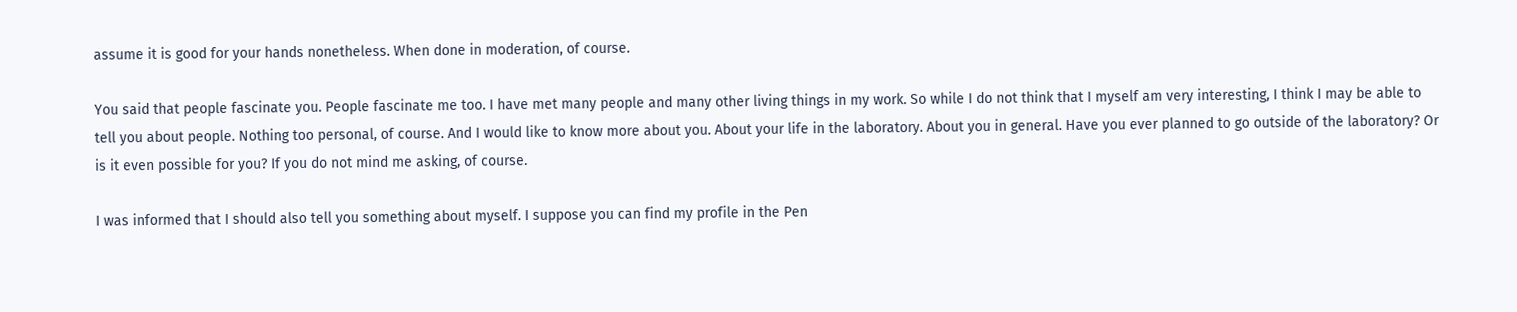assume it is good for your hands nonetheless. When done in moderation, of course.

You said that people fascinate you. People fascinate me too. I have met many people and many other living things in my work. So while I do not think that I myself am very interesting, I think I may be able to tell you about people. Nothing too personal, of course. And I would like to know more about you. About your life in the laboratory. About you in general. Have you ever planned to go outside of the laboratory? Or is it even possible for you? If you do not mind me asking, of course.

I was informed that I should also tell you something about myself. I suppose you can find my profile in the Pen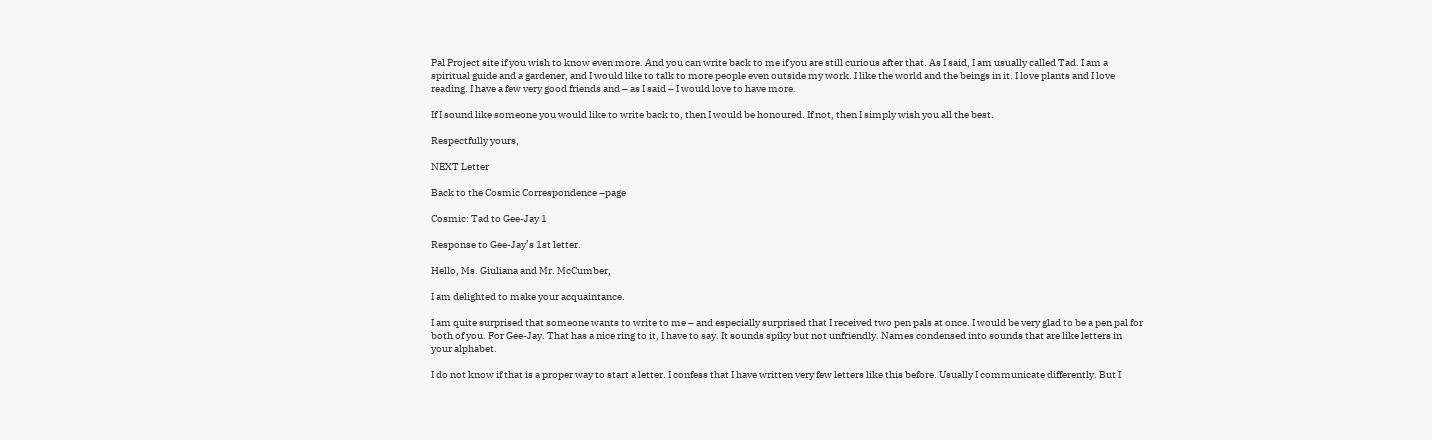Pal Project site if you wish to know even more. And you can write back to me if you are still curious after that. As I said, I am usually called Tad. I am a spiritual guide and a gardener, and I would like to talk to more people even outside my work. I like the world and the beings in it. I love plants and I love reading. I have a few very good friends and – as I said – I would love to have more.

If I sound like someone you would like to write back to, then I would be honoured. If not, then I simply wish you all the best.

Respectfully yours,

NEXT Letter

Back to the Cosmic Correspondence –page

Cosmic: Tad to Gee-Jay 1

Response to Gee-Jay’s 1st letter.

Hello, Ms. Giuliana and Mr. McCumber,

I am delighted to make your acquaintance.

I am quite surprised that someone wants to write to me – and especially surprised that I received two pen pals at once. I would be very glad to be a pen pal for both of you. For Gee-Jay. That has a nice ring to it, I have to say. It sounds spiky but not unfriendly. Names condensed into sounds that are like letters in your alphabet.

I do not know if that is a proper way to start a letter. I confess that I have written very few letters like this before. Usually I communicate differently. But I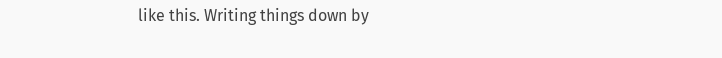like this. Writing things down by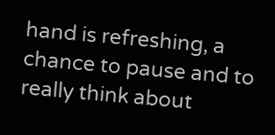hand is refreshing, a chance to pause and to really think about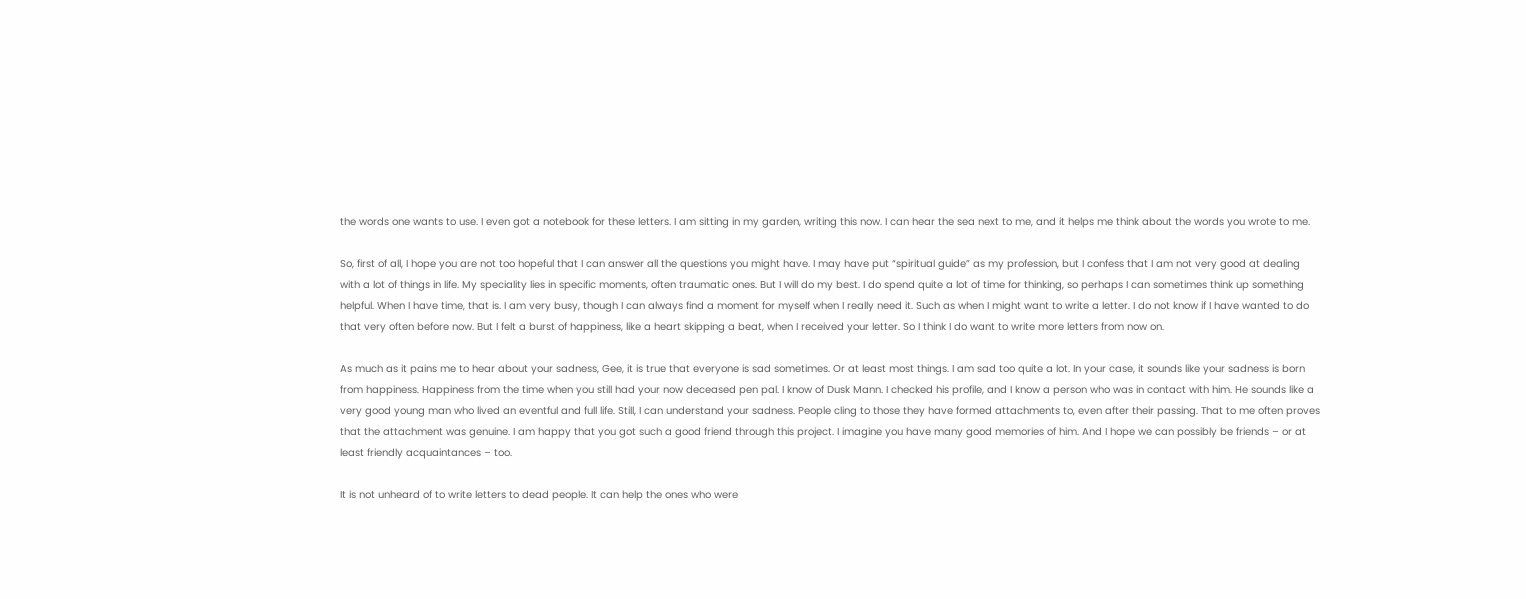the words one wants to use. I even got a notebook for these letters. I am sitting in my garden, writing this now. I can hear the sea next to me, and it helps me think about the words you wrote to me.

So, first of all, I hope you are not too hopeful that I can answer all the questions you might have. I may have put “spiritual guide” as my profession, but I confess that I am not very good at dealing with a lot of things in life. My speciality lies in specific moments, often traumatic ones. But I will do my best. I do spend quite a lot of time for thinking, so perhaps I can sometimes think up something helpful. When I have time, that is. I am very busy, though I can always find a moment for myself when I really need it. Such as when I might want to write a letter. I do not know if I have wanted to do that very often before now. But I felt a burst of happiness, like a heart skipping a beat, when I received your letter. So I think I do want to write more letters from now on.

As much as it pains me to hear about your sadness, Gee, it is true that everyone is sad sometimes. Or at least most things. I am sad too quite a lot. In your case, it sounds like your sadness is born from happiness. Happiness from the time when you still had your now deceased pen pal. I know of Dusk Mann. I checked his profile, and I know a person who was in contact with him. He sounds like a very good young man who lived an eventful and full life. Still, I can understand your sadness. People cling to those they have formed attachments to, even after their passing. That to me often proves that the attachment was genuine. I am happy that you got such a good friend through this project. I imagine you have many good memories of him. And I hope we can possibly be friends – or at least friendly acquaintances – too.

It is not unheard of to write letters to dead people. It can help the ones who were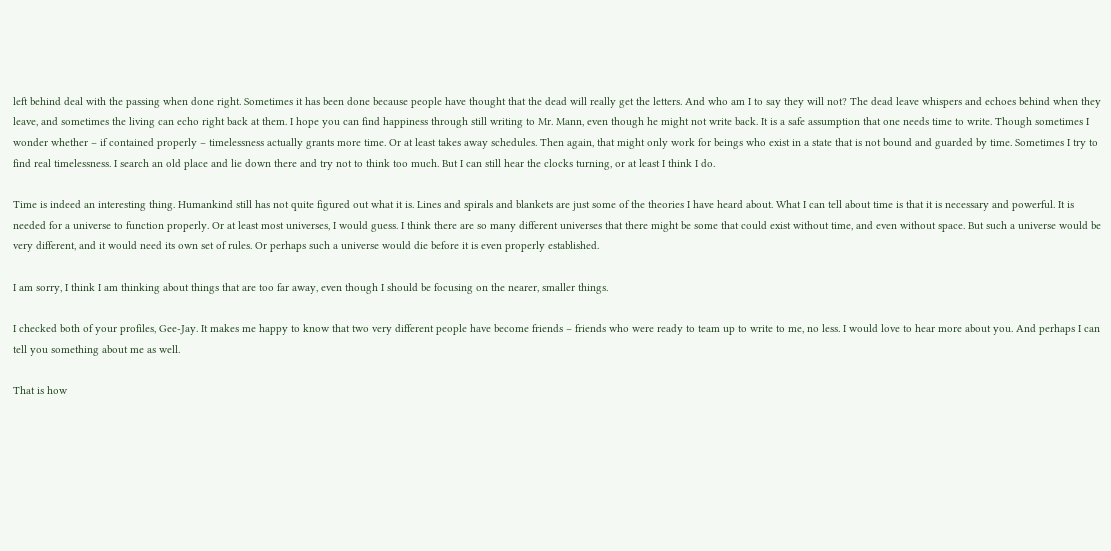left behind deal with the passing when done right. Sometimes it has been done because people have thought that the dead will really get the letters. And who am I to say they will not? The dead leave whispers and echoes behind when they leave, and sometimes the living can echo right back at them. I hope you can find happiness through still writing to Mr. Mann, even though he might not write back. It is a safe assumption that one needs time to write. Though sometimes I wonder whether – if contained properly – timelessness actually grants more time. Or at least takes away schedules. Then again, that might only work for beings who exist in a state that is not bound and guarded by time. Sometimes I try to find real timelessness. I search an old place and lie down there and try not to think too much. But I can still hear the clocks turning, or at least I think I do.

Time is indeed an interesting thing. Humankind still has not quite figured out what it is. Lines and spirals and blankets are just some of the theories I have heard about. What I can tell about time is that it is necessary and powerful. It is needed for a universe to function properly. Or at least most universes, I would guess. I think there are so many different universes that there might be some that could exist without time, and even without space. But such a universe would be very different, and it would need its own set of rules. Or perhaps such a universe would die before it is even properly established.

I am sorry, I think I am thinking about things that are too far away, even though I should be focusing on the nearer, smaller things.

I checked both of your profiles, Gee-Jay. It makes me happy to know that two very different people have become friends – friends who were ready to team up to write to me, no less. I would love to hear more about you. And perhaps I can tell you something about me as well.

That is how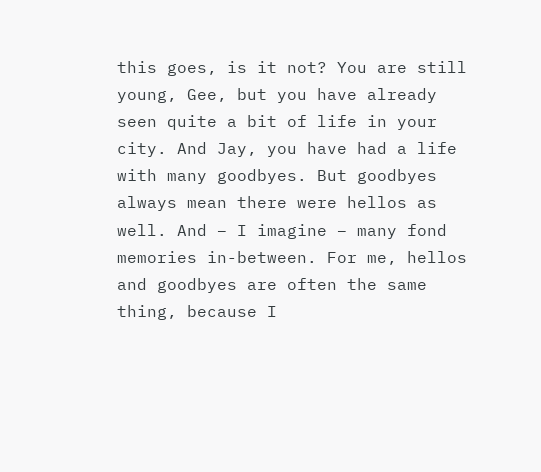this goes, is it not? You are still young, Gee, but you have already seen quite a bit of life in your city. And Jay, you have had a life with many goodbyes. But goodbyes always mean there were hellos as well. And – I imagine – many fond memories in-between. For me, hellos and goodbyes are often the same thing, because I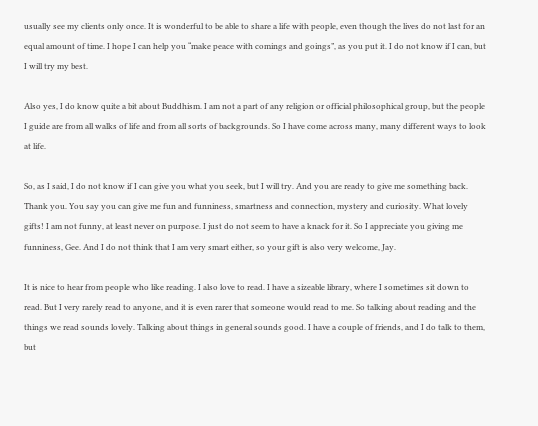usually see my clients only once. It is wonderful to be able to share a life with people, even though the lives do not last for an equal amount of time. I hope I can help you “make peace with comings and goings”, as you put it. I do not know if I can, but I will try my best.

Also yes, I do know quite a bit about Buddhism. I am not a part of any religion or official philosophical group, but the people I guide are from all walks of life and from all sorts of backgrounds. So I have come across many, many different ways to look at life.

So, as I said, I do not know if I can give you what you seek, but I will try. And you are ready to give me something back. Thank you. You say you can give me fun and funniness, smartness and connection, mystery and curiosity. What lovely gifts! I am not funny, at least never on purpose. I just do not seem to have a knack for it. So I appreciate you giving me funniness, Gee. And I do not think that I am very smart either, so your gift is also very welcome, Jay.

It is nice to hear from people who like reading. I also love to read. I have a sizeable library, where I sometimes sit down to read. But I very rarely read to anyone, and it is even rarer that someone would read to me. So talking about reading and the things we read sounds lovely. Talking about things in general sounds good. I have a couple of friends, and I do talk to them, but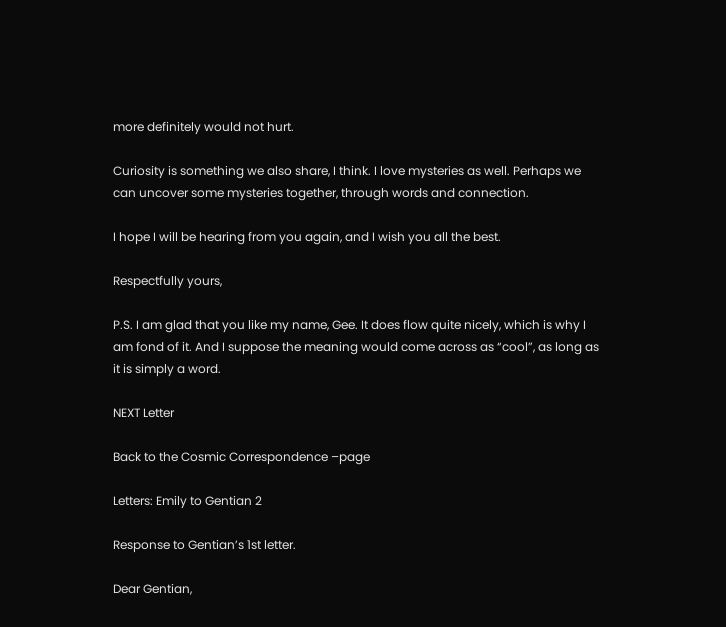more definitely would not hurt.

Curiosity is something we also share, I think. I love mysteries as well. Perhaps we can uncover some mysteries together, through words and connection.

I hope I will be hearing from you again, and I wish you all the best.

Respectfully yours,

P.S. I am glad that you like my name, Gee. It does flow quite nicely, which is why I am fond of it. And I suppose the meaning would come across as “cool”, as long as it is simply a word.

NEXT Letter

Back to the Cosmic Correspondence –page

Letters: Emily to Gentian 2

Response to Gentian’s 1st letter.

Dear Gentian,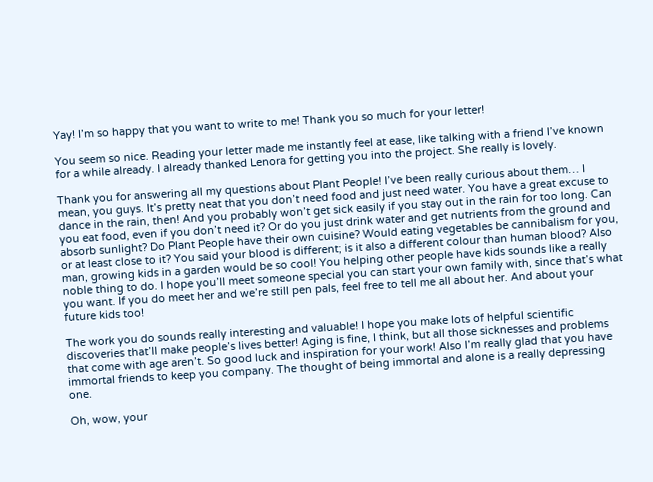Yay! I’m so happy that you want to write to me! Thank you so much for your letter!

You seem so nice. Reading your letter made me instantly feel at ease, like talking with a friend I’ve known for a while already. I already thanked Lenora for getting you into the project. She really is lovely.

Thank you for answering all my questions about Plant People! I’ve been really curious about them… I mean, you guys. It’s pretty neat that you don’t need food and just need water. You have a great excuse to dance in the rain, then! And you probably won’t get sick easily if you stay out in the rain for too long. Can you eat food, even if you don’t need it? Or do you just drink water and get nutrients from the ground and absorb sunlight? Do Plant People have their own cuisine? Would eating vegetables be cannibalism for you, or at least close to it? You said your blood is different; is it also a different colour than human blood? Also man, growing kids in a garden would be so cool! You helping other people have kids sounds like a really noble thing to do. I hope you’ll meet someone special you can start your own family with, since that’s what you want. If you do meet her and we’re still pen pals, feel free to tell me all about her. And about your future kids too!

The work you do sounds really interesting and valuable! I hope you make lots of helpful scientific discoveries that’ll make people’s lives better! Aging is fine, I think, but all those sicknesses and problems that come with age aren’t. So good luck and inspiration for your work! Also I’m really glad that you have immortal friends to keep you company. The thought of being immortal and alone is a really depressing one.

Oh, wow, your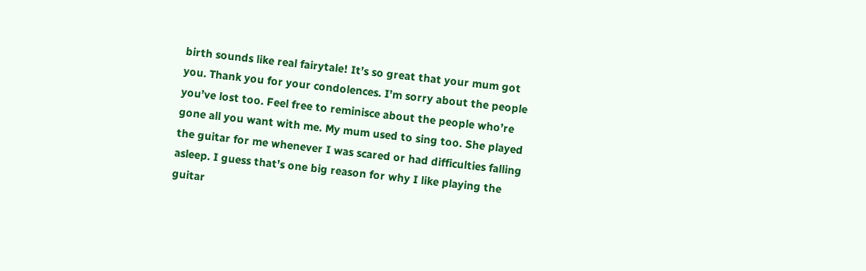birth sounds like real fairytale! It’s so great that your mum got you. Thank you for your condolences. I’m sorry about the people you’ve lost too. Feel free to reminisce about the people who’re gone all you want with me. My mum used to sing too. She played the guitar for me whenever I was scared or had difficulties falling asleep. I guess that’s one big reason for why I like playing the guitar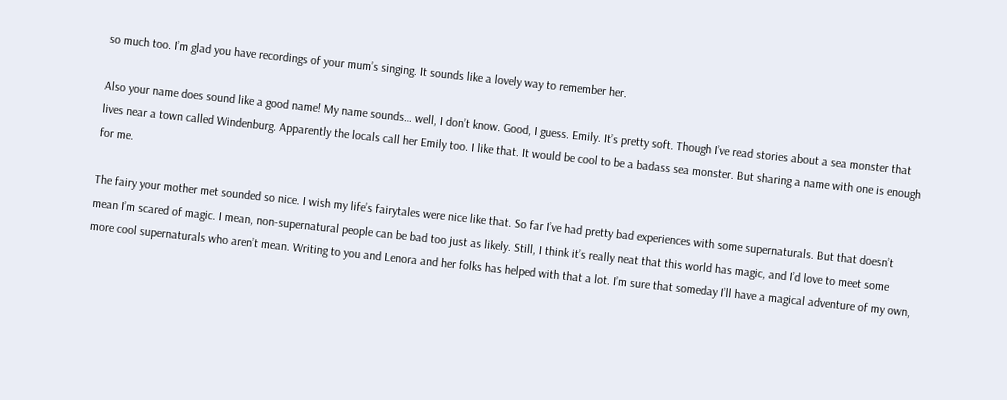so much too. I’m glad you have recordings of your mum’s singing. It sounds like a lovely way to remember her.

Also your name does sound like a good name! My name sounds… well, I don’t know. Good, I guess. Emily. It’s pretty soft. Though I’ve read stories about a sea monster that lives near a town called Windenburg. Apparently the locals call her Emily too. I like that. It would be cool to be a badass sea monster. But sharing a name with one is enough for me.

The fairy your mother met sounded so nice. I wish my life’s fairytales were nice like that. So far I’ve had pretty bad experiences with some supernaturals. But that doesn’t mean I’m scared of magic. I mean, non-supernatural people can be bad too just as likely. Still, I think it’s really neat that this world has magic, and I’d love to meet some more cool supernaturals who aren’t mean. Writing to you and Lenora and her folks has helped with that a lot. I’m sure that someday I’ll have a magical adventure of my own,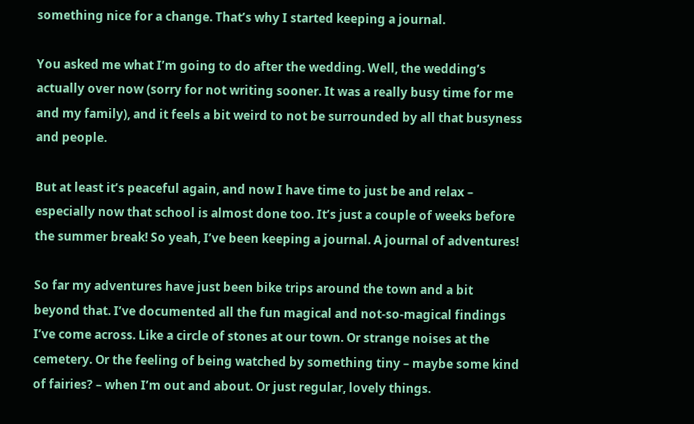something nice for a change. That’s why I started keeping a journal.

You asked me what I’m going to do after the wedding. Well, the wedding’s actually over now (sorry for not writing sooner. It was a really busy time for me and my family), and it feels a bit weird to not be surrounded by all that busyness and people.

But at least it’s peaceful again, and now I have time to just be and relax – especially now that school is almost done too. It’s just a couple of weeks before the summer break! So yeah, I’ve been keeping a journal. A journal of adventures!

So far my adventures have just been bike trips around the town and a bit beyond that. I’ve documented all the fun magical and not-so-magical findings I’ve come across. Like a circle of stones at our town. Or strange noises at the cemetery. Or the feeling of being watched by something tiny – maybe some kind of fairies? – when I’m out and about. Or just regular, lovely things.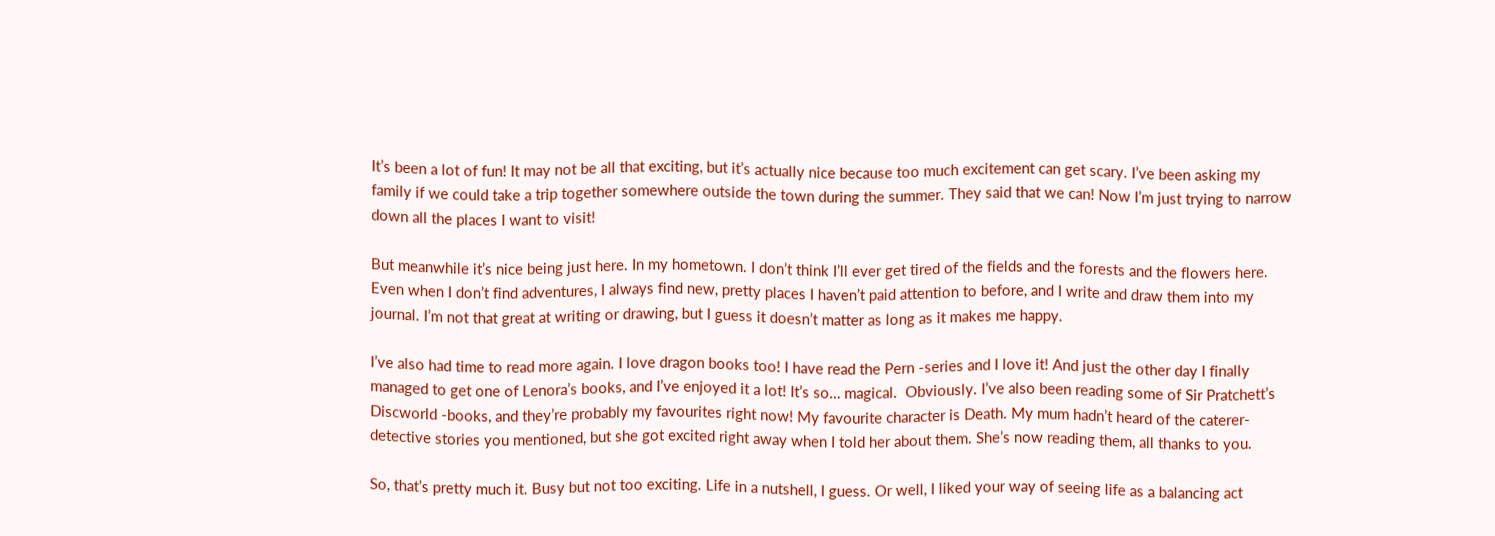It’s been a lot of fun! It may not be all that exciting, but it’s actually nice because too much excitement can get scary. I’ve been asking my family if we could take a trip together somewhere outside the town during the summer. They said that we can! Now I’m just trying to narrow down all the places I want to visit!

But meanwhile it’s nice being just here. In my hometown. I don’t think I’ll ever get tired of the fields and the forests and the flowers here. Even when I don’t find adventures, I always find new, pretty places I haven’t paid attention to before, and I write and draw them into my journal. I’m not that great at writing or drawing, but I guess it doesn’t matter as long as it makes me happy.

I’ve also had time to read more again. I love dragon books too! I have read the Pern -series and I love it! And just the other day I finally managed to get one of Lenora’s books, and I’ve enjoyed it a lot! It’s so… magical.  Obviously. I’ve also been reading some of Sir Pratchett’s Discworld -books, and they’re probably my favourites right now! My favourite character is Death. My mum hadn’t heard of the caterer-detective stories you mentioned, but she got excited right away when I told her about them. She’s now reading them, all thanks to you.

So, that’s pretty much it. Busy but not too exciting. Life in a nutshell, I guess. Or well, I liked your way of seeing life as a balancing act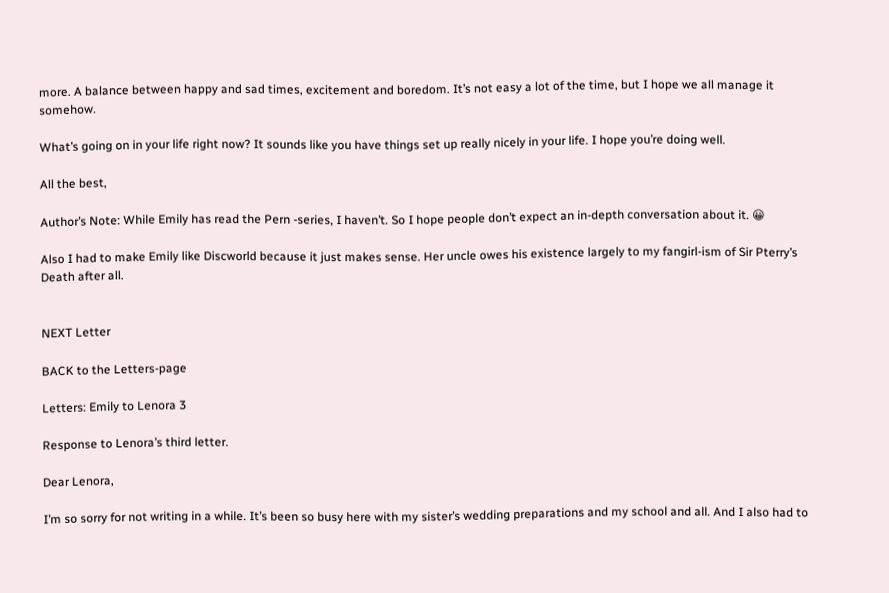more. A balance between happy and sad times, excitement and boredom. It’s not easy a lot of the time, but I hope we all manage it somehow.

What’s going on in your life right now? It sounds like you have things set up really nicely in your life. I hope you’re doing well.

All the best,

Author’s Note: While Emily has read the Pern -series, I haven’t. So I hope people don’t expect an in-depth conversation about it. 😀

Also I had to make Emily like Discworld because it just makes sense. Her uncle owes his existence largely to my fangirl-ism of Sir Pterry’s Death after all.


NEXT Letter

BACK to the Letters-page

Letters: Emily to Lenora 3

Response to Lenora’s third letter.

Dear Lenora,

I’m so sorry for not writing in a while. It’s been so busy here with my sister’s wedding preparations and my school and all. And I also had to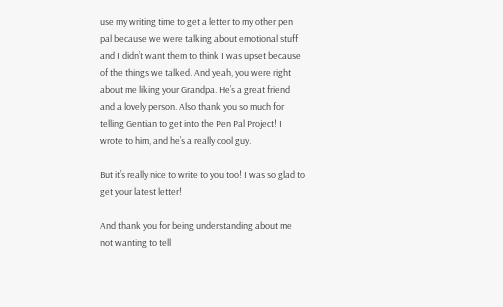use my writing time to get a letter to my other pen pal because we were talking about emotional stuff and I didn’t want them to think I was upset because of the things we talked. And yeah, you were right about me liking your Grandpa. He’s a great friend and a lovely person. Also thank you so much for telling Gentian to get into the Pen Pal Project! I wrote to him, and he’s a really cool guy.

But it’s really nice to write to you too! I was so glad to get your latest letter!

And thank you for being understanding about me not wanting to tell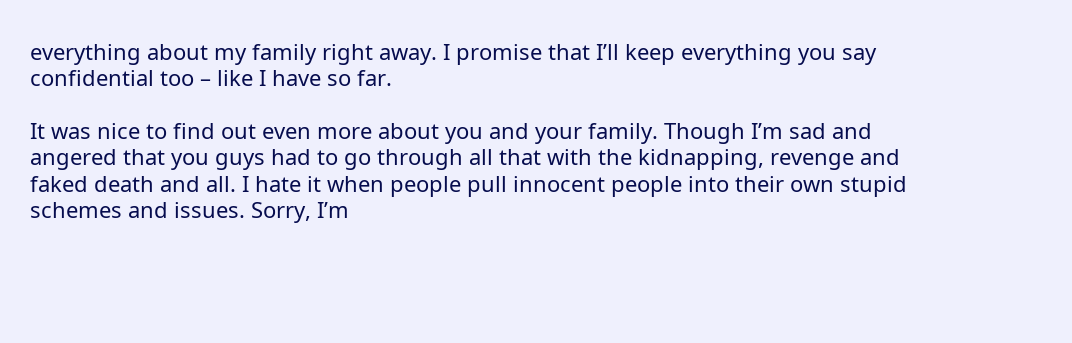everything about my family right away. I promise that I’ll keep everything you say confidential too – like I have so far.

It was nice to find out even more about you and your family. Though I’m sad and angered that you guys had to go through all that with the kidnapping, revenge and faked death and all. I hate it when people pull innocent people into their own stupid schemes and issues. Sorry, I’m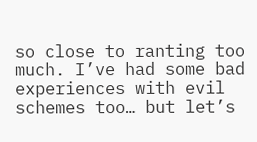so close to ranting too much. I’ve had some bad experiences with evil schemes too… but let’s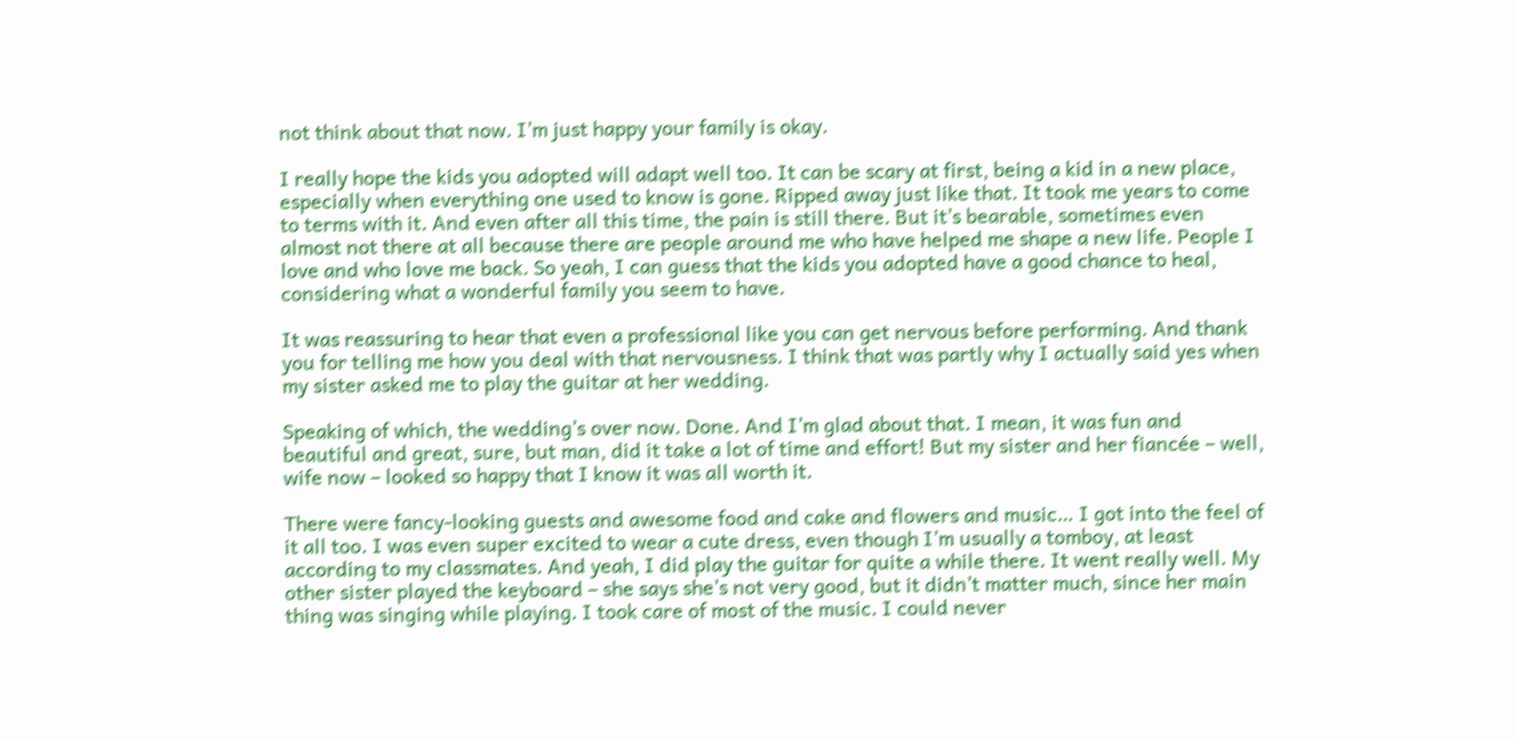not think about that now. I’m just happy your family is okay.

I really hope the kids you adopted will adapt well too. It can be scary at first, being a kid in a new place, especially when everything one used to know is gone. Ripped away just like that. It took me years to come to terms with it. And even after all this time, the pain is still there. But it’s bearable, sometimes even almost not there at all because there are people around me who have helped me shape a new life. People I love and who love me back. So yeah, I can guess that the kids you adopted have a good chance to heal, considering what a wonderful family you seem to have.

It was reassuring to hear that even a professional like you can get nervous before performing. And thank you for telling me how you deal with that nervousness. I think that was partly why I actually said yes when my sister asked me to play the guitar at her wedding.

Speaking of which, the wedding’s over now. Done. And I’m glad about that. I mean, it was fun and beautiful and great, sure, but man, did it take a lot of time and effort! But my sister and her fiancée – well, wife now – looked so happy that I know it was all worth it.

There were fancy-looking guests and awesome food and cake and flowers and music… I got into the feel of it all too. I was even super excited to wear a cute dress, even though I’m usually a tomboy, at least according to my classmates. And yeah, I did play the guitar for quite a while there. It went really well. My other sister played the keyboard – she says she’s not very good, but it didn’t matter much, since her main thing was singing while playing. I took care of most of the music. I could never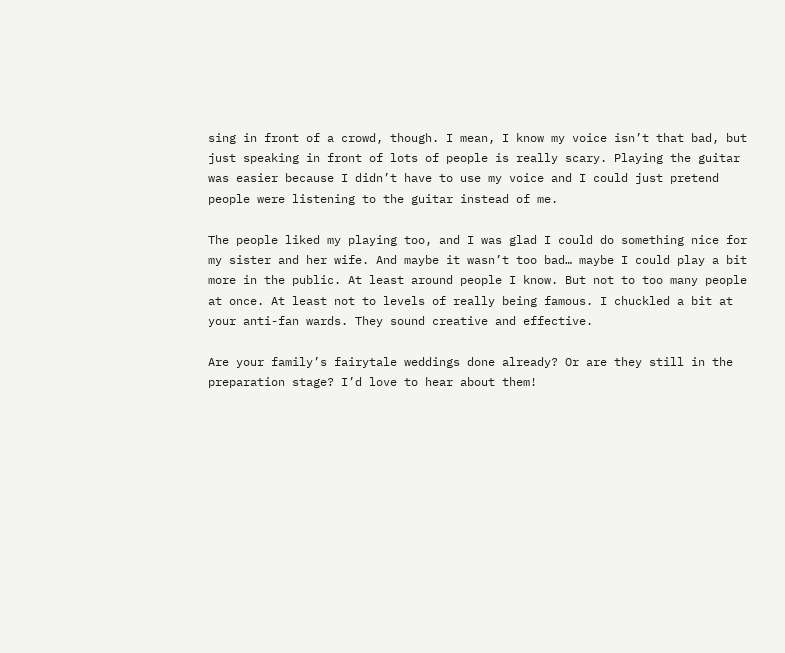sing in front of a crowd, though. I mean, I know my voice isn’t that bad, but just speaking in front of lots of people is really scary. Playing the guitar was easier because I didn’t have to use my voice and I could just pretend people were listening to the guitar instead of me.

The people liked my playing too, and I was glad I could do something nice for my sister and her wife. And maybe it wasn’t too bad… maybe I could play a bit more in the public. At least around people I know. But not to too many people at once. At least not to levels of really being famous. I chuckled a bit at your anti-fan wards. They sound creative and effective.

Are your family’s fairytale weddings done already? Or are they still in the preparation stage? I’d love to hear about them!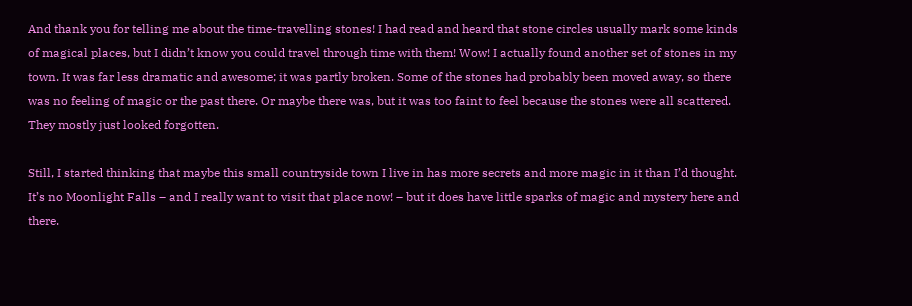And thank you for telling me about the time-travelling stones! I had read and heard that stone circles usually mark some kinds of magical places, but I didn’t know you could travel through time with them! Wow! I actually found another set of stones in my town. It was far less dramatic and awesome; it was partly broken. Some of the stones had probably been moved away, so there was no feeling of magic or the past there. Or maybe there was, but it was too faint to feel because the stones were all scattered. They mostly just looked forgotten.

Still, I started thinking that maybe this small countryside town I live in has more secrets and more magic in it than I’d thought. It’s no Moonlight Falls – and I really want to visit that place now! – but it does have little sparks of magic and mystery here and there.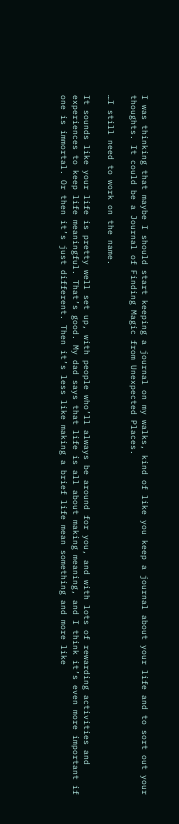I was thinking that maybe I should start keeping a journal on my walks, kind of like you keep a journal about your life and to sort out your thoughts. It could be a Journal of Finding Magic from Unexpected Places.

…I still need to work on the name.

It sounds like your life is pretty well set up, with people who’ll always be around for you, and with lots of rewarding activities and experiences to keep life meaningful. That’s good. My dad says that life is all about making meaning, and I think it’s even more important if one is immortal. Or then it’s just different. Then it’s less like making a brief life mean something and more like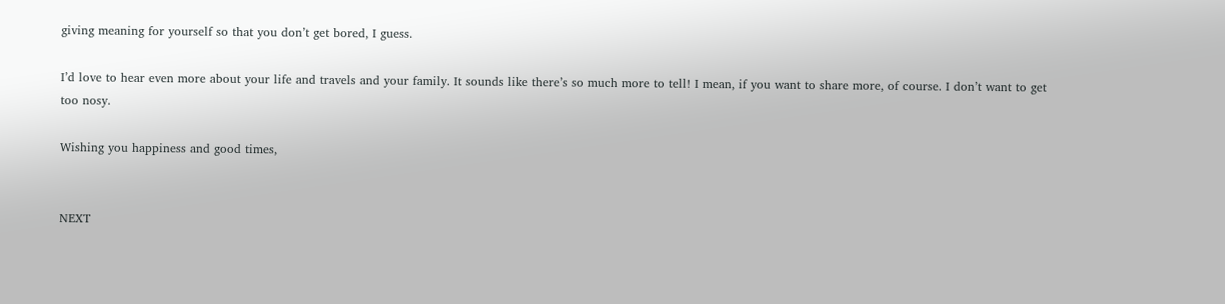giving meaning for yourself so that you don’t get bored, I guess.

I’d love to hear even more about your life and travels and your family. It sounds like there’s so much more to tell! I mean, if you want to share more, of course. I don’t want to get too nosy.

Wishing you happiness and good times,


NEXT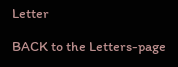Letter

BACK to the Letters-page